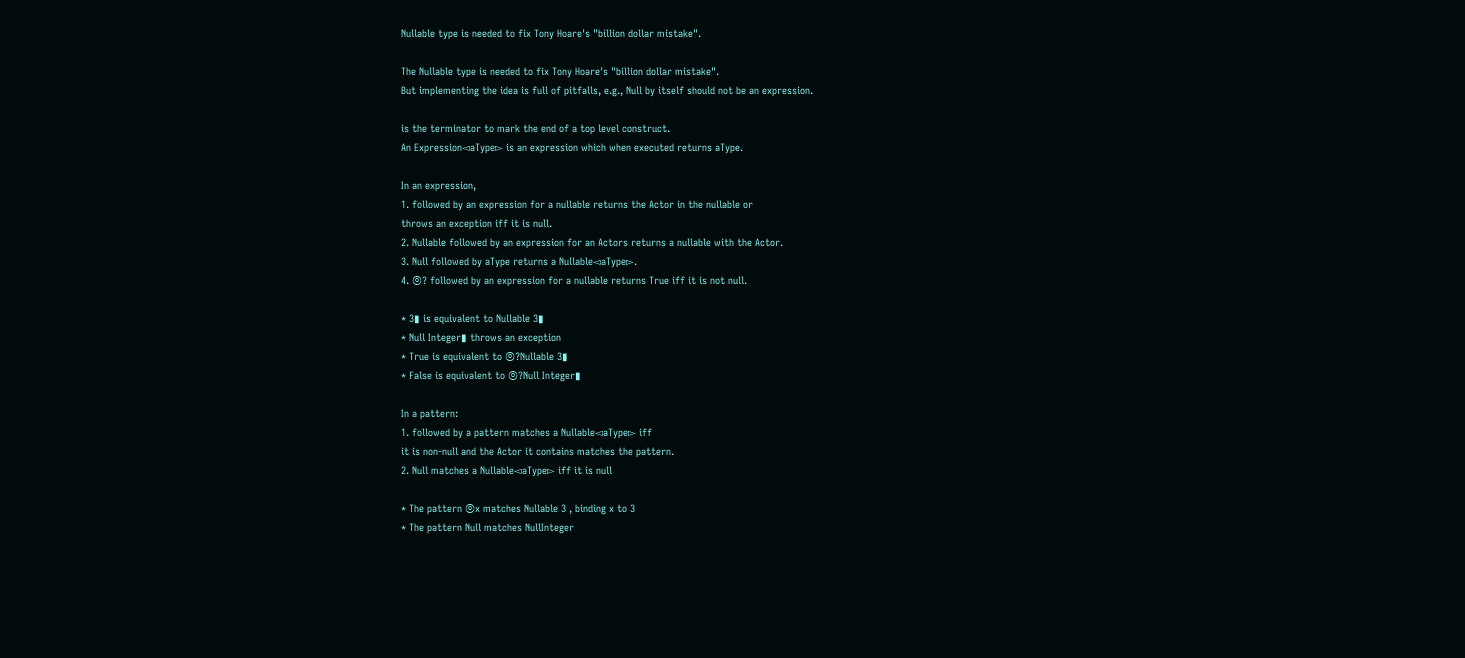Nullable type is needed to fix Tony Hoare's "billion dollar mistake".

The Nullable type is needed to fix Tony Hoare's "billion dollar mistake".
But implementing the idea is full of pitfalls, e.g., Null by itself should not be an expression.

is the terminator to mark the end of a top level construct.
An Expression◅aType▻ is an expression which when executed returns aType.

In an expression,
1. followed by an expression for a nullable returns the Actor in the nullable or
throws an exception iff it is null.
2. Nullable followed by an expression for an Actors returns a nullable with the Actor.
3. Null followed by aType returns a Nullable◅aType▻.
4. ⦾? followed by an expression for a nullable returns True iff it is not null.

* 3▮ is equivalent to Nullable 3▮
* Null Integer▮ throws an exception
* True is equivalent to ⦾?Nullable 3▮
* False is equivalent to ⦾?Null Integer▮

In a pattern:
1. followed by a pattern matches a Nullable◅aType▻ iff
it is non-null and the Actor it contains matches the pattern.
2. Null matches a Nullable◅aType▻ iff it is null

* The pattern ⦾x matches Nullable 3 , binding x to 3
* The pattern Null matches NullInteger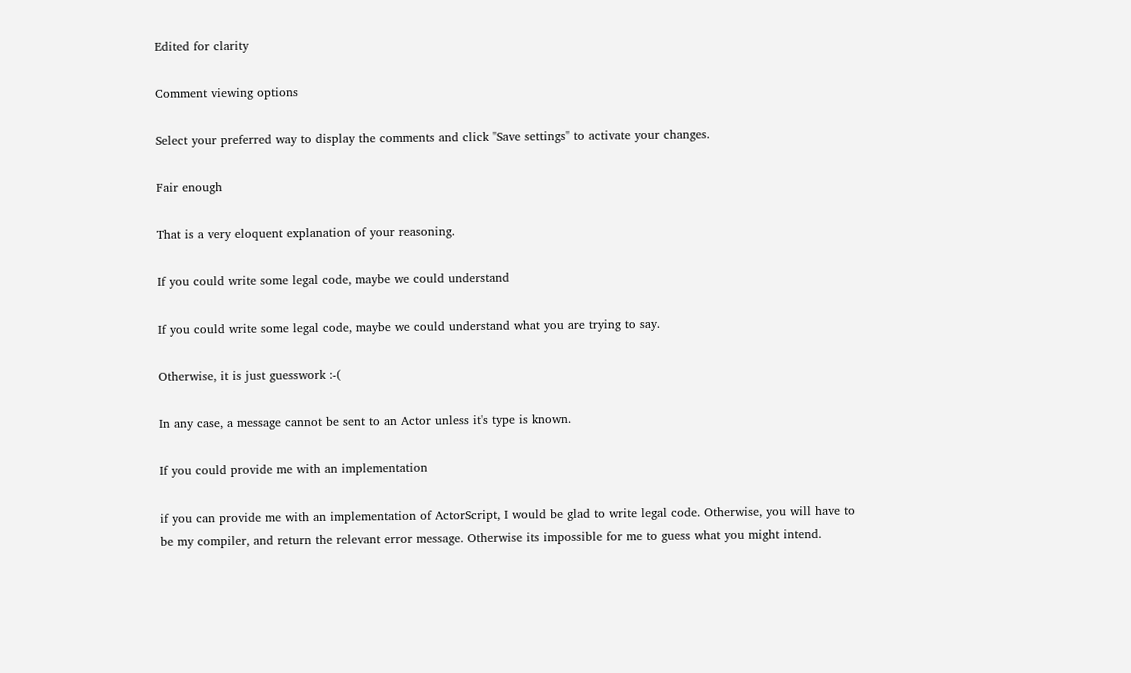Edited for clarity

Comment viewing options

Select your preferred way to display the comments and click "Save settings" to activate your changes.

Fair enough

That is a very eloquent explanation of your reasoning.

If you could write some legal code, maybe we could understand

If you could write some legal code, maybe we could understand what you are trying to say.

Otherwise, it is just guesswork :-(

In any case, a message cannot be sent to an Actor unless it's type is known.

If you could provide me with an implementation

if you can provide me with an implementation of ActorScript, I would be glad to write legal code. Otherwise, you will have to be my compiler, and return the relevant error message. Otherwise its impossible for me to guess what you might intend.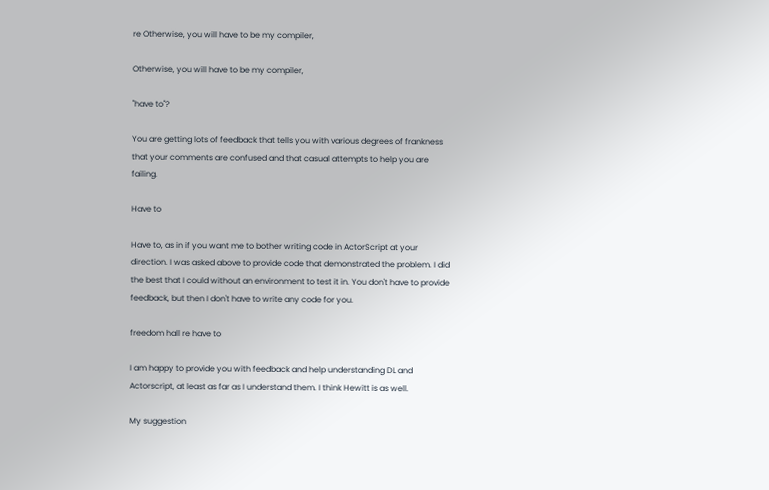re Otherwise, you will have to be my compiler,

Otherwise, you will have to be my compiler,

"have to"?

You are getting lots of feedback that tells you with various degrees of frankness that your comments are confused and that casual attempts to help you are failing.

Have to

Have to, as in if you want me to bother writing code in ActorScript at your direction. I was asked above to provide code that demonstrated the problem. I did the best that I could without an environment to test it in. You don't have to provide feedback, but then I don't have to write any code for you.

freedom hall re have to

I am happy to provide you with feedback and help understanding DL and Actorscript, at least as far as I understand them. I think Hewitt is as well.

My suggestion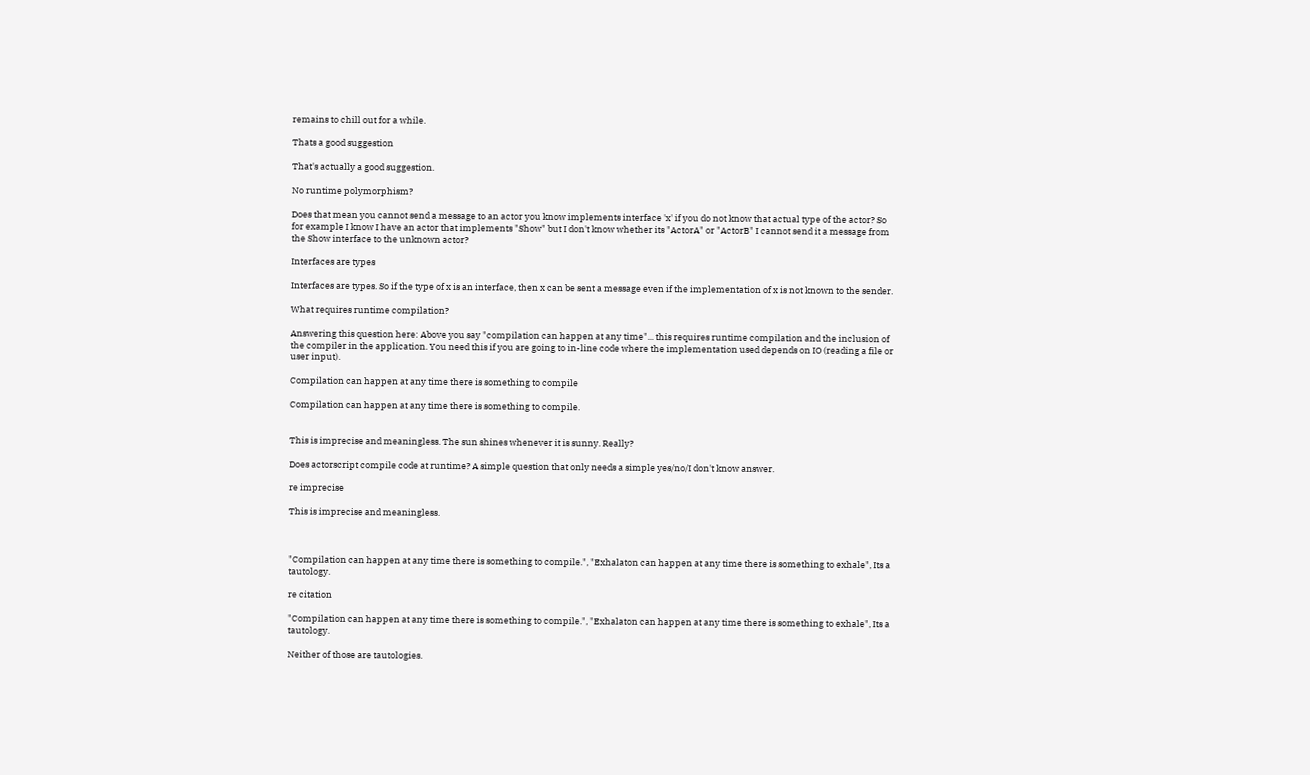remains to chill out for a while.

Thats a good suggestion

That's actually a good suggestion.

No runtime polymorphism?

Does that mean you cannot send a message to an actor you know implements interface 'x' if you do not know that actual type of the actor? So for example I know I have an actor that implements "Show" but I don't know whether its "ActorA" or "ActorB" I cannot send it a message from the Show interface to the unknown actor?

Interfaces are types

Interfaces are types. So if the type of x is an interface, then x can be sent a message even if the implementation of x is not known to the sender.

What requires runtime compilation?

Answering this question here: Above you say "compilation can happen at any time"... this requires runtime compilation and the inclusion of the compiler in the application. You need this if you are going to in-line code where the implementation used depends on IO (reading a file or user input).

Compilation can happen at any time there is something to compile

Compilation can happen at any time there is something to compile.


This is imprecise and meaningless. The sun shines whenever it is sunny. Really?

Does actorscript compile code at runtime? A simple question that only needs a simple yes/no/I don't know answer.

re imprecise

This is imprecise and meaningless.



"Compilation can happen at any time there is something to compile.", "Exhalaton can happen at any time there is something to exhale", Its a tautology.

re citation

"Compilation can happen at any time there is something to compile.", "Exhalaton can happen at any time there is something to exhale", Its a tautology.

Neither of those are tautologies.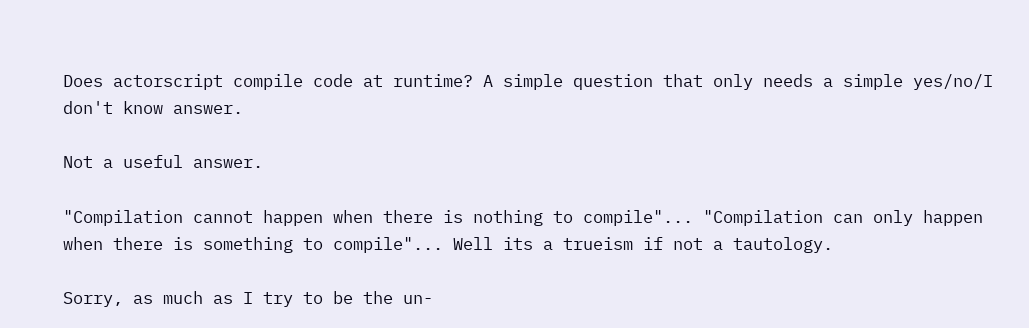Does actorscript compile code at runtime? A simple question that only needs a simple yes/no/I don't know answer.

Not a useful answer.

"Compilation cannot happen when there is nothing to compile"... "Compilation can only happen when there is something to compile"... Well its a trueism if not a tautology.

Sorry, as much as I try to be the un-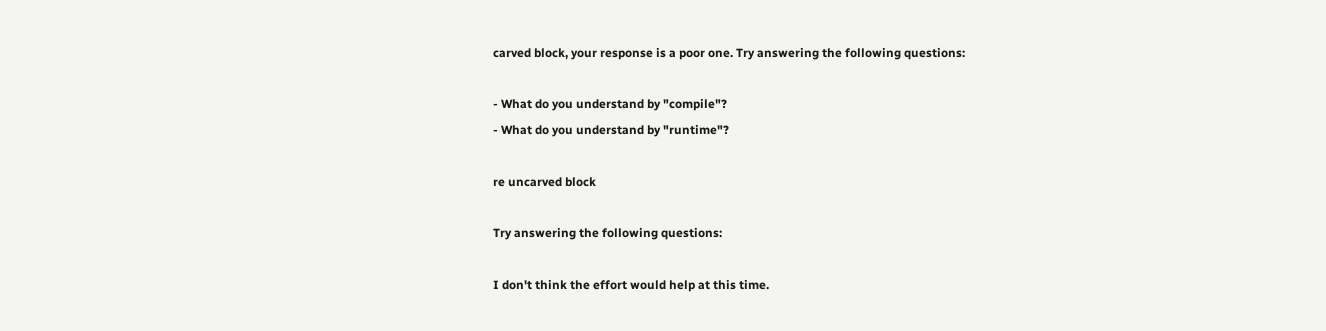carved block, your response is a poor one. Try answering the following questions:

- What do you understand by "compile"?
- What do you understand by "runtime"?

re uncarved block

Try answering the following questions:

I don't think the effort would help at this time.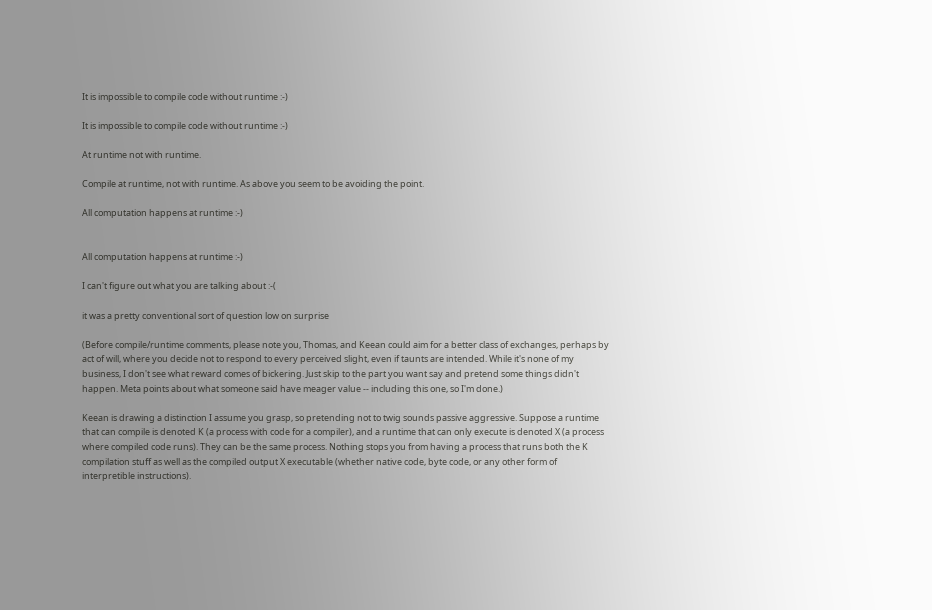It is impossible to compile code without runtime :-)

It is impossible to compile code without runtime :-)

At runtime not with runtime.

Compile at runtime, not with runtime. As above you seem to be avoiding the point.

All computation happens at runtime :-)


All computation happens at runtime :-)

I can't figure out what you are talking about :-(

it was a pretty conventional sort of question low on surprise

(Before compile/runtime comments, please note you, Thomas, and Keean could aim for a better class of exchanges, perhaps by act of will, where you decide not to respond to every perceived slight, even if taunts are intended. While it's none of my business, I don't see what reward comes of bickering. Just skip to the part you want say and pretend some things didn't happen. Meta points about what someone said have meager value -- including this one, so I'm done.)

Keean is drawing a distinction I assume you grasp, so pretending not to twig sounds passive aggressive. Suppose a runtime that can compile is denoted K (a process with code for a compiler), and a runtime that can only execute is denoted X (a process where compiled code runs). They can be the same process. Nothing stops you from having a process that runs both the K compilation stuff as well as the compiled output X executable (whether native code, byte code, or any other form of interpretible instructions).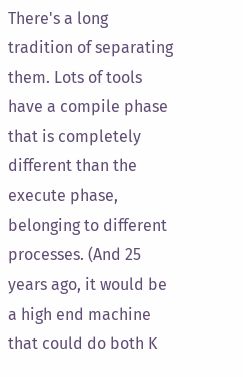There's a long tradition of separating them. Lots of tools have a compile phase that is completely different than the execute phase, belonging to different processes. (And 25 years ago, it would be a high end machine that could do both K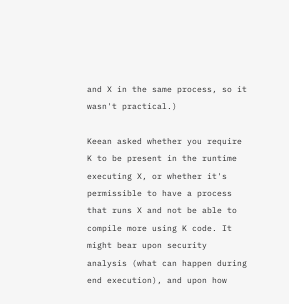and X in the same process, so it wasn't practical.)

Keean asked whether you require K to be present in the runtime executing X, or whether it's permissible to have a process that runs X and not be able to compile more using K code. It might bear upon security analysis (what can happen during end execution), and upon how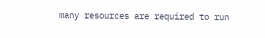many resources are required to run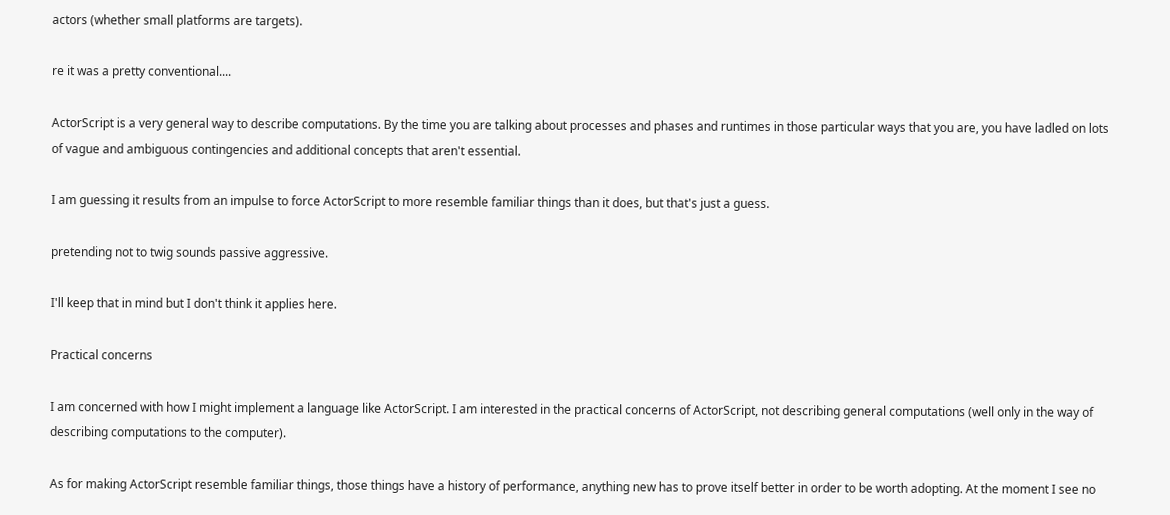actors (whether small platforms are targets).

re it was a pretty conventional....

ActorScript is a very general way to describe computations. By the time you are talking about processes and phases and runtimes in those particular ways that you are, you have ladled on lots of vague and ambiguous contingencies and additional concepts that aren't essential.

I am guessing it results from an impulse to force ActorScript to more resemble familiar things than it does, but that's just a guess.

pretending not to twig sounds passive aggressive.

I'll keep that in mind but I don't think it applies here.

Practical concerns

I am concerned with how I might implement a language like ActorScript. I am interested in the practical concerns of ActorScript, not describing general computations (well only in the way of describing computations to the computer).

As for making ActorScript resemble familiar things, those things have a history of performance, anything new has to prove itself better in order to be worth adopting. At the moment I see no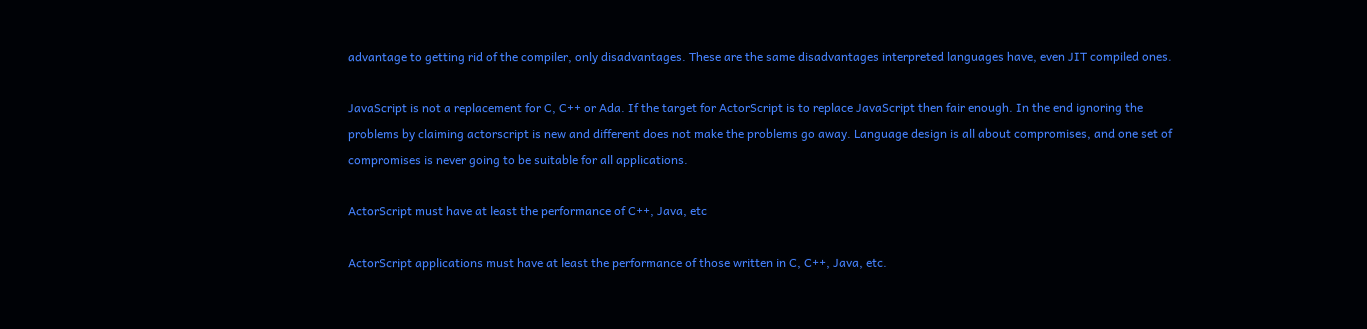advantage to getting rid of the compiler, only disadvantages. These are the same disadvantages interpreted languages have, even JIT compiled ones.

JavaScript is not a replacement for C, C++ or Ada. If the target for ActorScript is to replace JavaScript then fair enough. In the end ignoring the problems by claiming actorscript is new and different does not make the problems go away. Language design is all about compromises, and one set of compromises is never going to be suitable for all applications.

ActorScript must have at least the performance of C++, Java, etc

ActorScript applications must have at least the performance of those written in C, C++, Java, etc.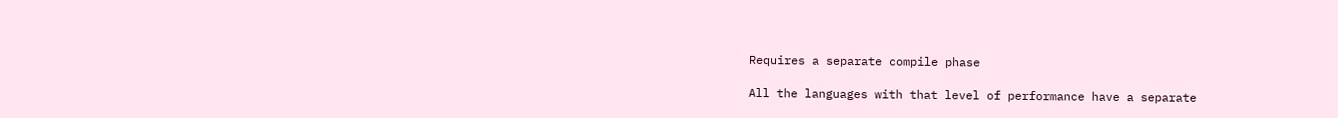Requires a separate compile phase

All the languages with that level of performance have a separate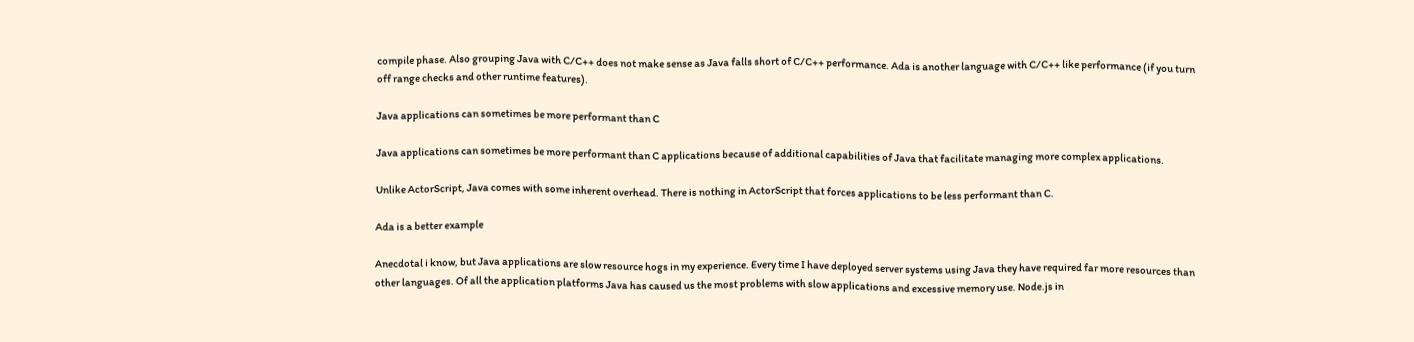compile phase. Also grouping Java with C/C++ does not make sense as Java falls short of C/C++ performance. Ada is another language with C/C++ like performance (if you turn off range checks and other runtime features).

Java applications can sometimes be more performant than C

Java applications can sometimes be more performant than C applications because of additional capabilities of Java that facilitate managing more complex applications.

Unlike ActorScript, Java comes with some inherent overhead. There is nothing in ActorScript that forces applications to be less performant than C.

Ada is a better example

Anecdotal i know, but Java applications are slow resource hogs in my experience. Every time I have deployed server systems using Java they have required far more resources than other languages. Of all the application platforms Java has caused us the most problems with slow applications and excessive memory use. Node.js in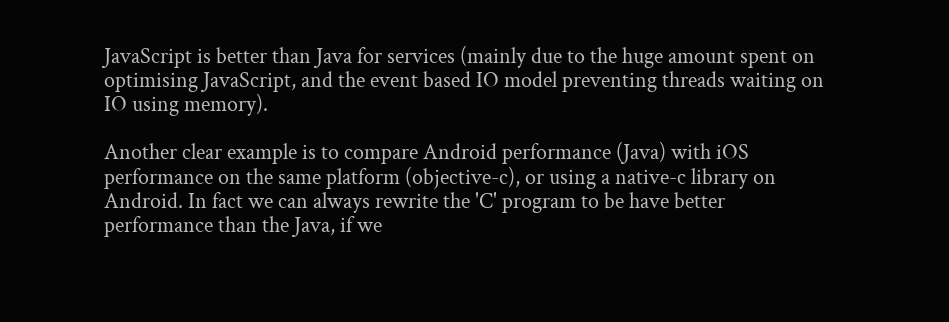JavaScript is better than Java for services (mainly due to the huge amount spent on optimising JavaScript, and the event based IO model preventing threads waiting on IO using memory).

Another clear example is to compare Android performance (Java) with iOS performance on the same platform (objective-c), or using a native-c library on Android. In fact we can always rewrite the 'C' program to be have better performance than the Java, if we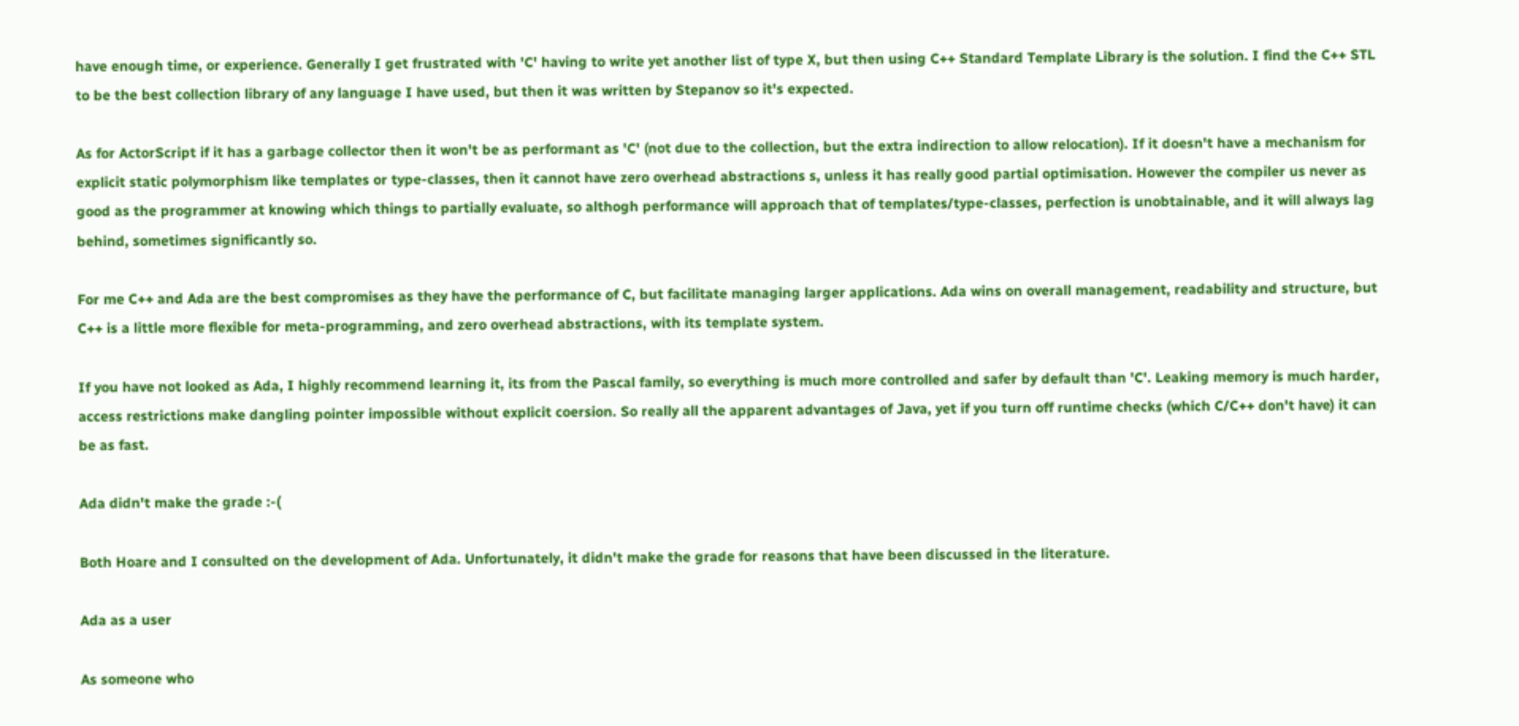have enough time, or experience. Generally I get frustrated with 'C' having to write yet another list of type X, but then using C++ Standard Template Library is the solution. I find the C++ STL to be the best collection library of any language I have used, but then it was written by Stepanov so it's expected.

As for ActorScript if it has a garbage collector then it won't be as performant as 'C' (not due to the collection, but the extra indirection to allow relocation). If it doesn't have a mechanism for explicit static polymorphism like templates or type-classes, then it cannot have zero overhead abstractions s, unless it has really good partial optimisation. However the compiler us never as good as the programmer at knowing which things to partially evaluate, so althogh performance will approach that of templates/type-classes, perfection is unobtainable, and it will always lag behind, sometimes significantly so.

For me C++ and Ada are the best compromises as they have the performance of C, but facilitate managing larger applications. Ada wins on overall management, readability and structure, but C++ is a little more flexible for meta-programming, and zero overhead abstractions, with its template system.

If you have not looked as Ada, I highly recommend learning it, its from the Pascal family, so everything is much more controlled and safer by default than 'C'. Leaking memory is much harder, access restrictions make dangling pointer impossible without explicit coersion. So really all the apparent advantages of Java, yet if you turn off runtime checks (which C/C++ don't have) it can be as fast.

Ada didn't make the grade :-(

Both Hoare and I consulted on the development of Ada. Unfortunately, it didn't make the grade for reasons that have been discussed in the literature.

Ada as a user

As someone who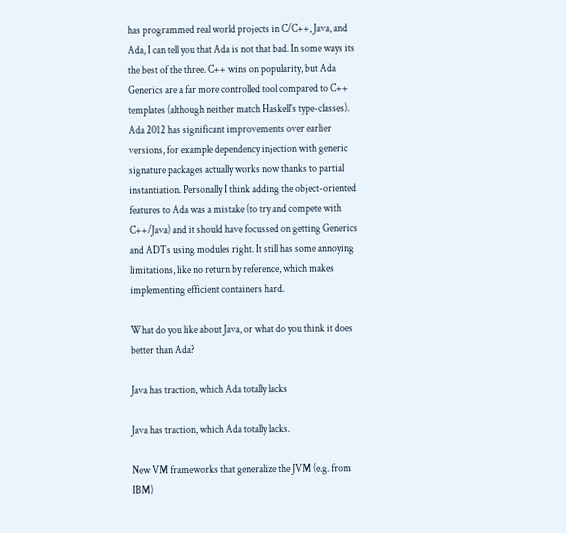has programmed real world projects in C/C++, Java, and Ada, I can tell you that Ada is not that bad. In some ways its the best of the three. C++ wins on popularity, but Ada Generics are a far more controlled tool compared to C++ templates (although neither match Haskell's type-classes). Ada 2012 has significant improvements over earlier versions, for example dependency injection with generic signature packages actually works now thanks to partial instantiation. Personally I think adding the object-oriented features to Ada was a mistake (to try and compete with C++/Java) and it should have focussed on getting Generics and ADTs using modules right. It still has some annoying limitations, like no return by reference, which makes implementing efficient containers hard.

What do you like about Java, or what do you think it does better than Ada?

Java has traction, which Ada totally lacks

Java has traction, which Ada totally lacks.

New VM frameworks that generalize the JVM (e.g. from IBM)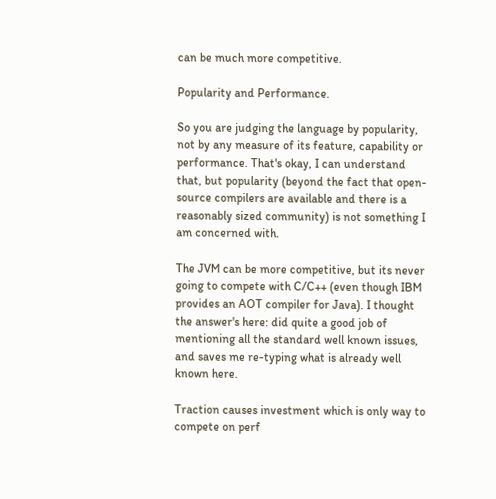can be much more competitive.

Popularity and Performance.

So you are judging the language by popularity, not by any measure of its feature, capability or performance. That's okay, I can understand that, but popularity (beyond the fact that open-source compilers are available and there is a reasonably sized community) is not something I am concerned with.

The JVM can be more competitive, but its never going to compete with C/C++ (even though IBM provides an AOT compiler for Java). I thought the answer's here: did quite a good job of mentioning all the standard well known issues, and saves me re-typing what is already well known here.

Traction causes investment which is only way to compete on perf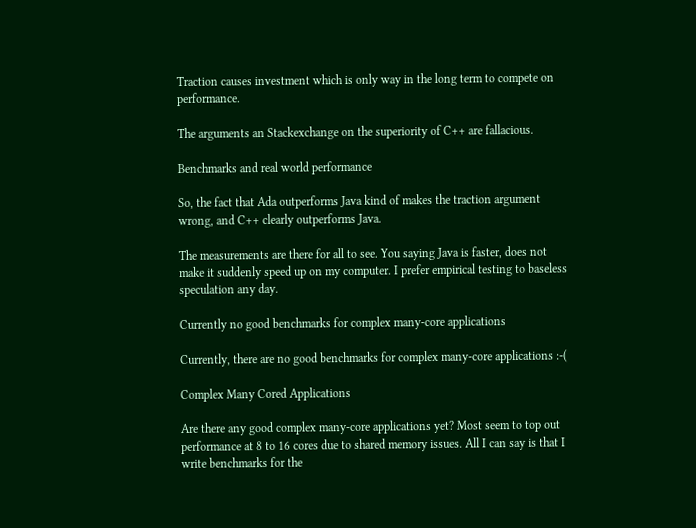Traction causes investment which is only way in the long term to compete on performance.

The arguments an Stackexchange on the superiority of C++ are fallacious.

Benchmarks and real world performance

So, the fact that Ada outperforms Java kind of makes the traction argument wrong, and C++ clearly outperforms Java.

The measurements are there for all to see. You saying Java is faster, does not make it suddenly speed up on my computer. I prefer empirical testing to baseless speculation any day.

Currently no good benchmarks for complex many-core applications

Currently, there are no good benchmarks for complex many-core applications :-(

Complex Many Cored Applications

Are there any good complex many-core applications yet? Most seem to top out performance at 8 to 16 cores due to shared memory issues. All I can say is that I write benchmarks for the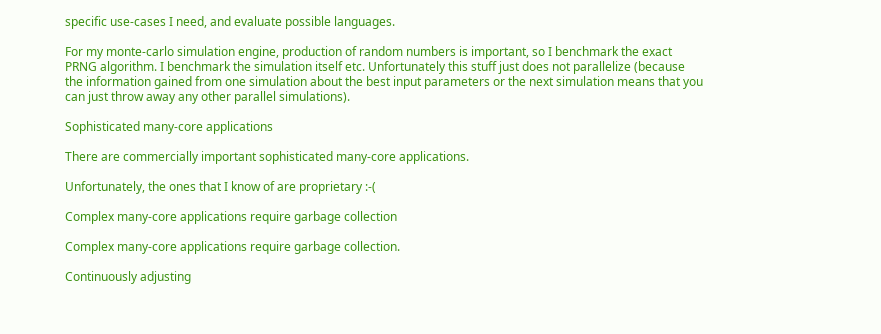specific use-cases I need, and evaluate possible languages.

For my monte-carlo simulation engine, production of random numbers is important, so I benchmark the exact PRNG algorithm. I benchmark the simulation itself etc. Unfortunately this stuff just does not parallelize (because the information gained from one simulation about the best input parameters or the next simulation means that you can just throw away any other parallel simulations).

Sophisticated many-core applications

There are commercially important sophisticated many-core applications.

Unfortunately, the ones that I know of are proprietary :-(

Complex many-core applications require garbage collection

Complex many-core applications require garbage collection.

Continuously adjusting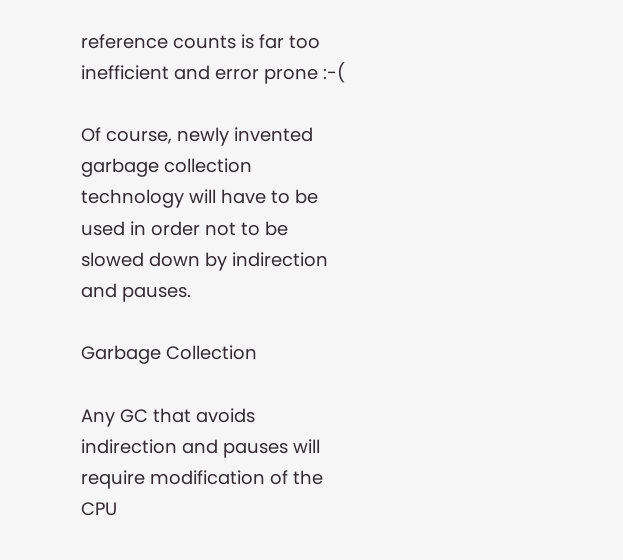reference counts is far too inefficient and error prone :-(

Of course, newly invented garbage collection technology will have to be used in order not to be slowed down by indirection and pauses.

Garbage Collection

Any GC that avoids indirection and pauses will require modification of the CPU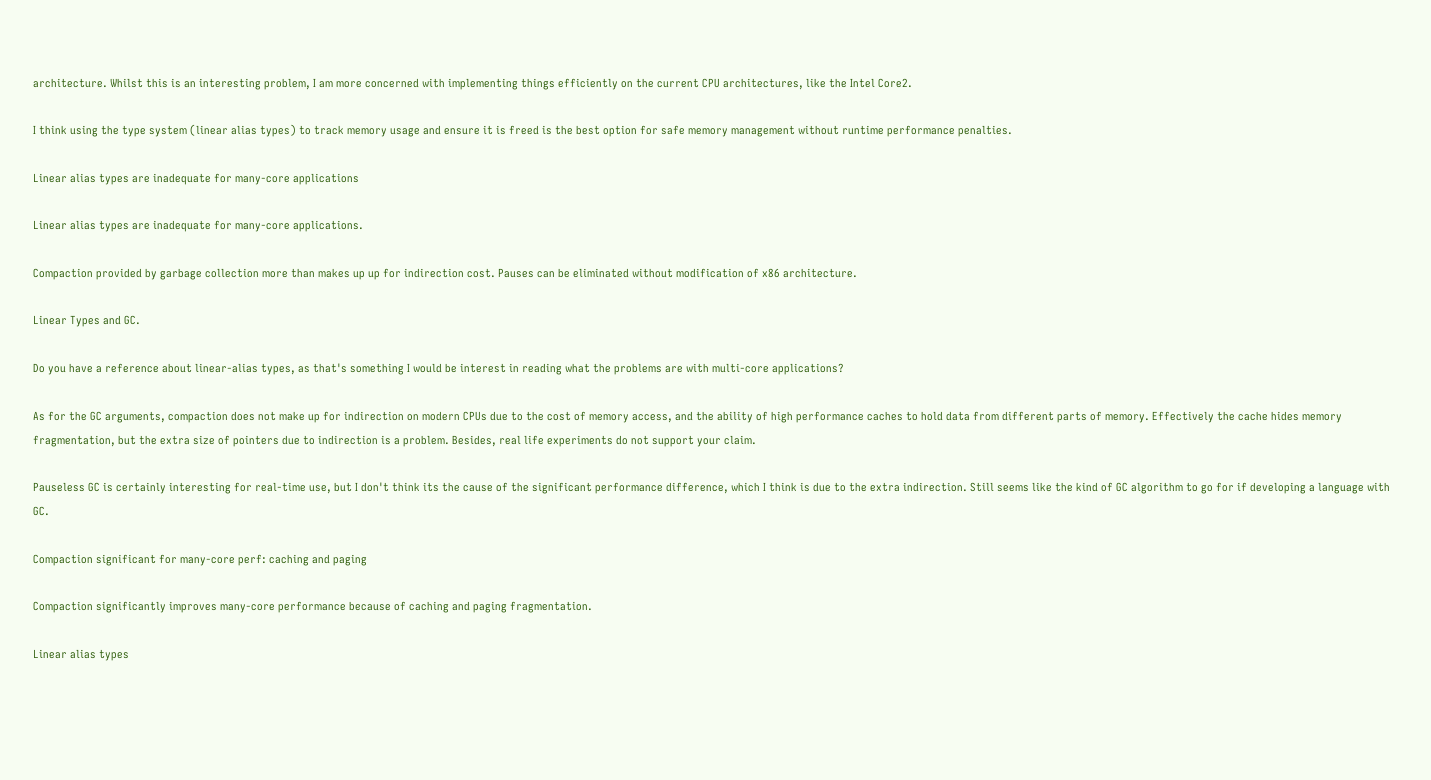architecture. Whilst this is an interesting problem, I am more concerned with implementing things efficiently on the current CPU architectures, like the Intel Core2.

I think using the type system (linear alias types) to track memory usage and ensure it is freed is the best option for safe memory management without runtime performance penalties.

Linear alias types are inadequate for many-core applications

Linear alias types are inadequate for many-core applications.

Compaction provided by garbage collection more than makes up up for indirection cost. Pauses can be eliminated without modification of x86 architecture.

Linear Types and GC.

Do you have a reference about linear-alias types, as that's something I would be interest in reading what the problems are with multi-core applications?

As for the GC arguments, compaction does not make up for indirection on modern CPUs due to the cost of memory access, and the ability of high performance caches to hold data from different parts of memory. Effectively the cache hides memory fragmentation, but the extra size of pointers due to indirection is a problem. Besides, real life experiments do not support your claim.

Pauseless GC is certainly interesting for real-time use, but I don't think its the cause of the significant performance difference, which I think is due to the extra indirection. Still seems like the kind of GC algorithm to go for if developing a language with GC.

Compaction significant for many-core perf: caching and paging

Compaction significantly improves many-core performance because of caching and paging fragmentation.

Linear alias types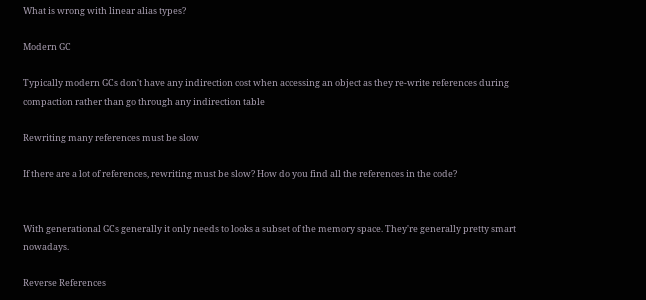What is wrong with linear alias types?

Modern GC

Typically modern GCs don't have any indirection cost when accessing an object as they re-write references during compaction rather than go through any indirection table

Rewriting many references must be slow

If there are a lot of references, rewriting must be slow? How do you find all the references in the code?


With generational GCs generally it only needs to looks a subset of the memory space. They're generally pretty smart nowadays.

Reverse References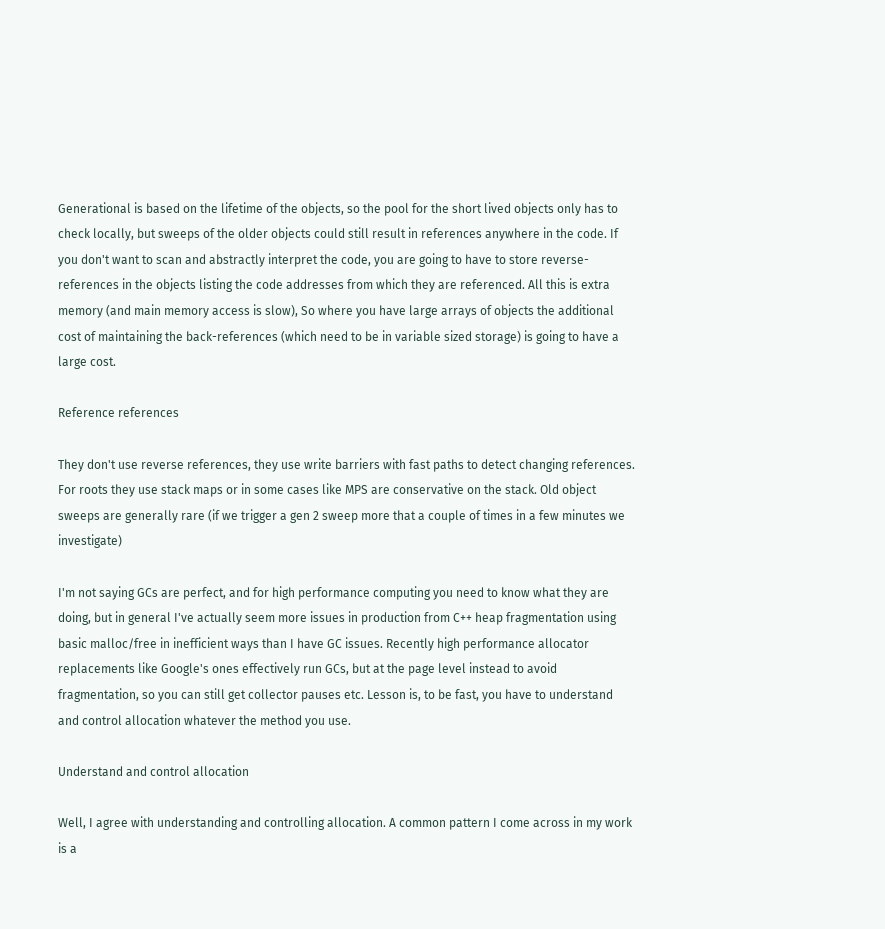Generational is based on the lifetime of the objects, so the pool for the short lived objects only has to check locally, but sweeps of the older objects could still result in references anywhere in the code. If you don't want to scan and abstractly interpret the code, you are going to have to store reverse-references in the objects listing the code addresses from which they are referenced. All this is extra memory (and main memory access is slow), So where you have large arrays of objects the additional cost of maintaining the back-references (which need to be in variable sized storage) is going to have a large cost.

Reference references

They don't use reverse references, they use write barriers with fast paths to detect changing references. For roots they use stack maps or in some cases like MPS are conservative on the stack. Old object sweeps are generally rare (if we trigger a gen 2 sweep more that a couple of times in a few minutes we investigate)

I'm not saying GCs are perfect, and for high performance computing you need to know what they are doing, but in general I've actually seem more issues in production from C++ heap fragmentation using basic malloc/free in inefficient ways than I have GC issues. Recently high performance allocator replacements like Google's ones effectively run GCs, but at the page level instead to avoid fragmentation, so you can still get collector pauses etc. Lesson is, to be fast, you have to understand and control allocation whatever the method you use.

Understand and control allocation

Well, I agree with understanding and controlling allocation. A common pattern I come across in my work is a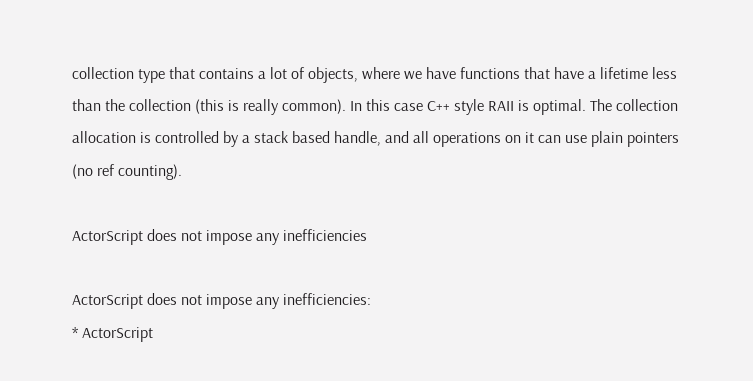collection type that contains a lot of objects, where we have functions that have a lifetime less than the collection (this is really common). In this case C++ style RAII is optimal. The collection allocation is controlled by a stack based handle, and all operations on it can use plain pointers (no ref counting).

ActorScript does not impose any inefficiencies

ActorScript does not impose any inefficiencies:
* ActorScript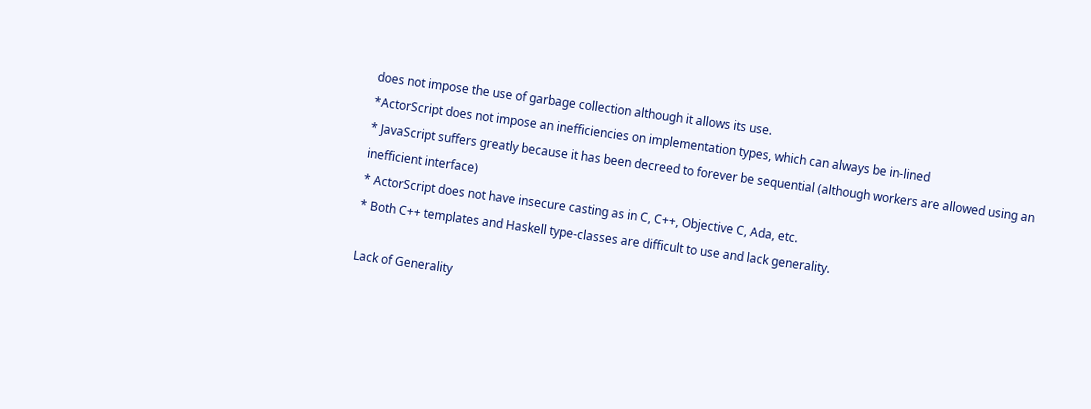does not impose the use of garbage collection although it allows its use.
*ActorScript does not impose an inefficiencies on implementation types, which can always be in-lined
* JavaScript suffers greatly because it has been decreed to forever be sequential (although workers are allowed using an inefficient interface)
* ActorScript does not have insecure casting as in C, C++, Objective C, Ada, etc.
* Both C++ templates and Haskell type-classes are difficult to use and lack generality.

Lack of Generality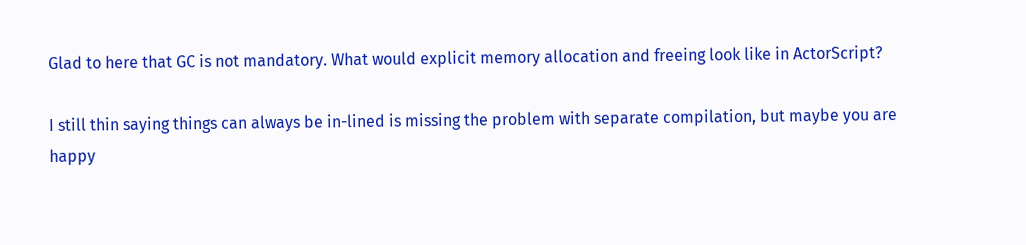Glad to here that GC is not mandatory. What would explicit memory allocation and freeing look like in ActorScript?

I still thin saying things can always be in-lined is missing the problem with separate compilation, but maybe you are happy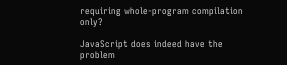requiring whole-program compilation only?

JavaScript does indeed have the problem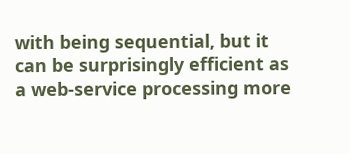with being sequential, but it can be surprisingly efficient as a web-service processing more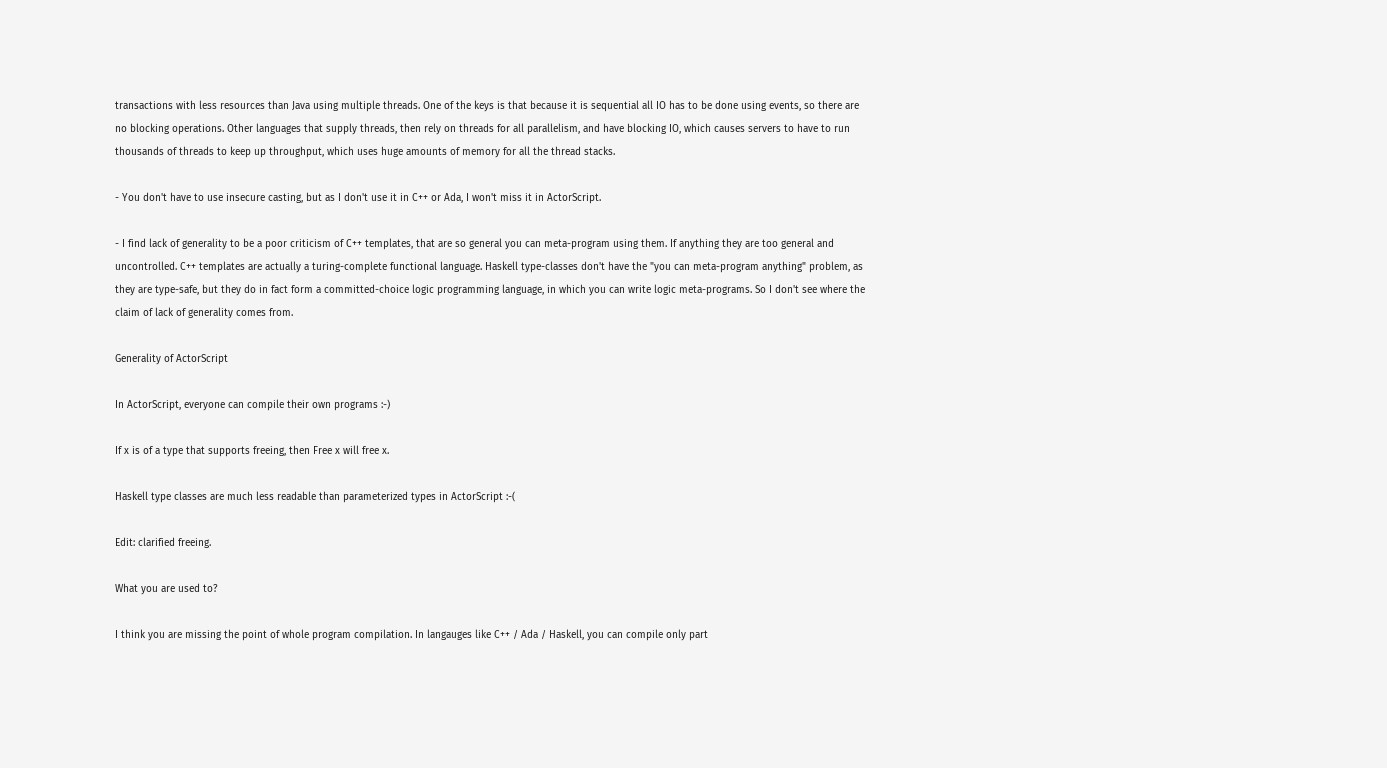transactions with less resources than Java using multiple threads. One of the keys is that because it is sequential all IO has to be done using events, so there are no blocking operations. Other languages that supply threads, then rely on threads for all parallelism, and have blocking IO, which causes servers to have to run thousands of threads to keep up throughput, which uses huge amounts of memory for all the thread stacks.

- You don't have to use insecure casting, but as I don't use it in C++ or Ada, I won't miss it in ActorScript.

- I find lack of generality to be a poor criticism of C++ templates, that are so general you can meta-program using them. If anything they are too general and uncontrolled. C++ templates are actually a turing-complete functional language. Haskell type-classes don't have the "you can meta-program anything" problem, as they are type-safe, but they do in fact form a committed-choice logic programming language, in which you can write logic meta-programs. So I don't see where the claim of lack of generality comes from.

Generality of ActorScript

In ActorScript, everyone can compile their own programs :-)

If x is of a type that supports freeing, then Free x will free x.

Haskell type classes are much less readable than parameterized types in ActorScript :-(

Edit: clarified freeing.

What you are used to?

I think you are missing the point of whole program compilation. In langauges like C++ / Ada / Haskell, you can compile only part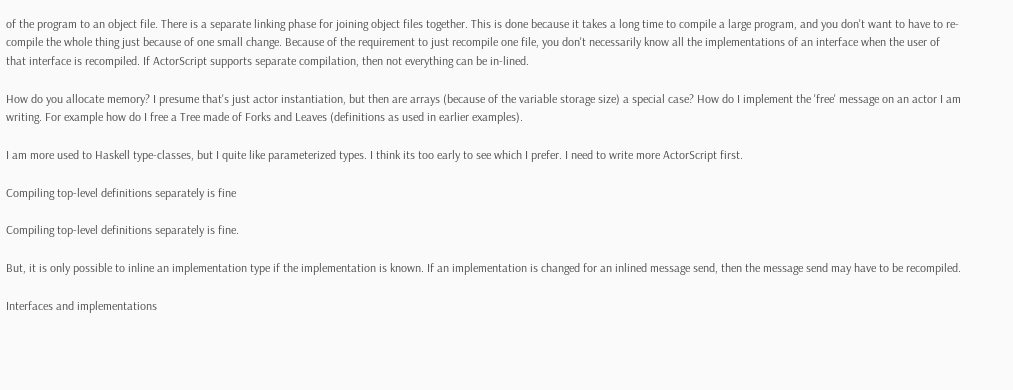of the program to an object file. There is a separate linking phase for joining object files together. This is done because it takes a long time to compile a large program, and you don't want to have to re-compile the whole thing just because of one small change. Because of the requirement to just recompile one file, you don't necessarily know all the implementations of an interface when the user of that interface is recompiled. If ActorScript supports separate compilation, then not everything can be in-lined.

How do you allocate memory? I presume that's just actor instantiation, but then are arrays (because of the variable storage size) a special case? How do I implement the 'free' message on an actor I am writing. For example how do I free a Tree made of Forks and Leaves (definitions as used in earlier examples).

I am more used to Haskell type-classes, but I quite like parameterized types. I think its too early to see which I prefer. I need to write more ActorScript first.

Compiling top-level definitions separately is fine

Compiling top-level definitions separately is fine.

But, it is only possible to inline an implementation type if the implementation is known. If an implementation is changed for an inlined message send, then the message send may have to be recompiled.

Interfaces and implementations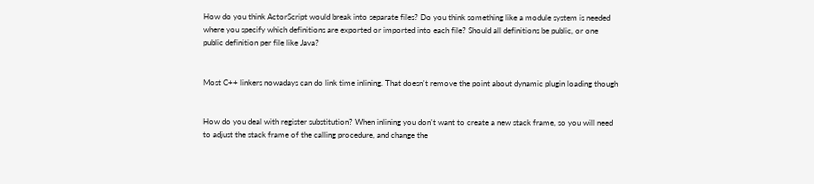How do you think ActorScript would break into separate files? Do you think something like a module system is needed where you specify which definitions are exported or imported into each file? Should all definitions be public, or one public definition per file like Java?


Most C++ linkers nowadays can do link time inlining. That doesn't remove the point about dynamic plugin loading though


How do you deal with register substitution? When inlining you don't want to create a new stack frame, so you will need to adjust the stack frame of the calling procedure, and change the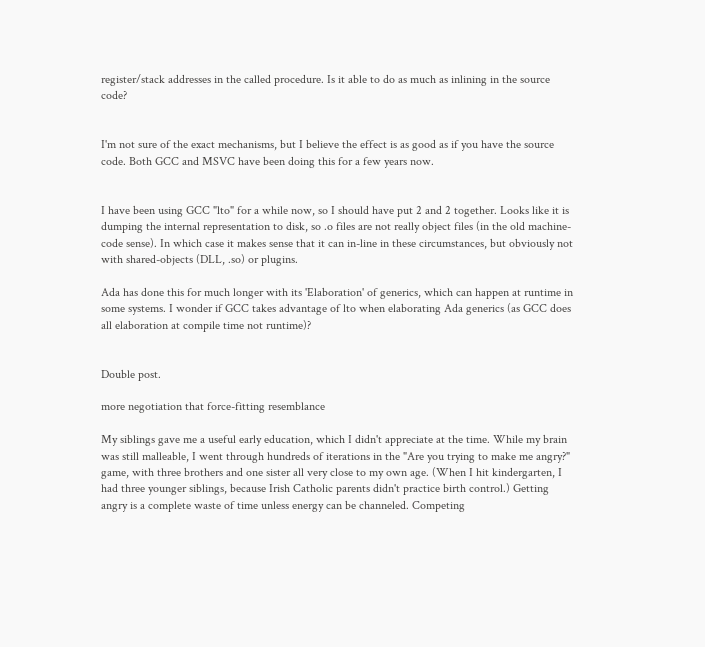register/stack addresses in the called procedure. Is it able to do as much as inlining in the source code?


I'm not sure of the exact mechanisms, but I believe the effect is as good as if you have the source code. Both GCC and MSVC have been doing this for a few years now.


I have been using GCC "lto" for a while now, so I should have put 2 and 2 together. Looks like it is dumping the internal representation to disk, so .o files are not really object files (in the old machine-code sense). In which case it makes sense that it can in-line in these circumstances, but obviously not with shared-objects (DLL, .so) or plugins.

Ada has done this for much longer with its 'Elaboration' of generics, which can happen at runtime in some systems. I wonder if GCC takes advantage of lto when elaborating Ada generics (as GCC does all elaboration at compile time not runtime)?


Double post.

more negotiation that force-fitting resemblance

My siblings gave me a useful early education, which I didn't appreciate at the time. While my brain was still malleable, I went through hundreds of iterations in the "Are you trying to make me angry?" game, with three brothers and one sister all very close to my own age. (When I hit kindergarten, I had three younger siblings, because Irish Catholic parents didn't practice birth control.) Getting angry is a complete waste of time unless energy can be channeled. Competing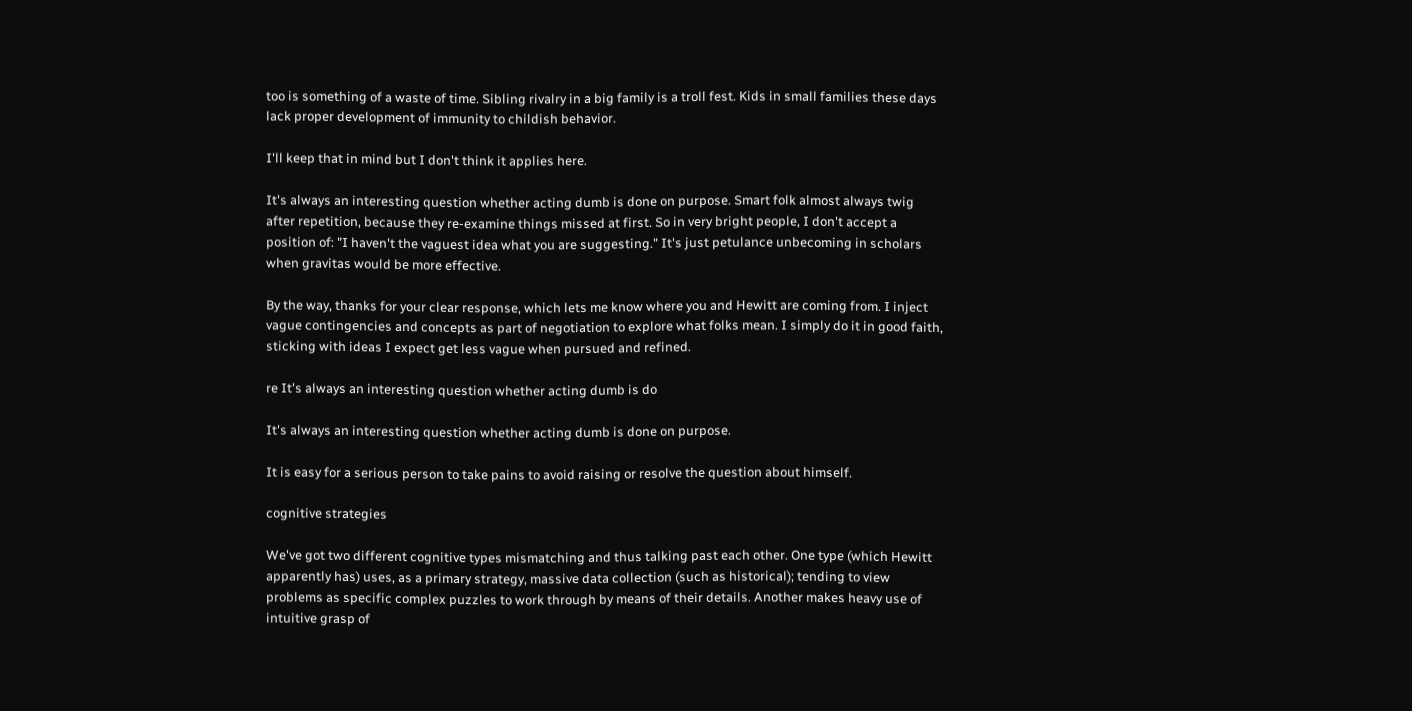too is something of a waste of time. Sibling rivalry in a big family is a troll fest. Kids in small families these days lack proper development of immunity to childish behavior.

I'll keep that in mind but I don't think it applies here.

It's always an interesting question whether acting dumb is done on purpose. Smart folk almost always twig after repetition, because they re-examine things missed at first. So in very bright people, I don't accept a position of: "I haven't the vaguest idea what you are suggesting." It's just petulance unbecoming in scholars when gravitas would be more effective.

By the way, thanks for your clear response, which lets me know where you and Hewitt are coming from. I inject vague contingencies and concepts as part of negotiation to explore what folks mean. I simply do it in good faith, sticking with ideas I expect get less vague when pursued and refined.

re It's always an interesting question whether acting dumb is do

It's always an interesting question whether acting dumb is done on purpose.

It is easy for a serious person to take pains to avoid raising or resolve the question about himself.

cognitive strategies

We've got two different cognitive types mismatching and thus talking past each other. One type (which Hewitt apparently has) uses, as a primary strategy, massive data collection (such as historical); tending to view problems as specific complex puzzles to work through by means of their details. Another makes heavy use of intuitive grasp of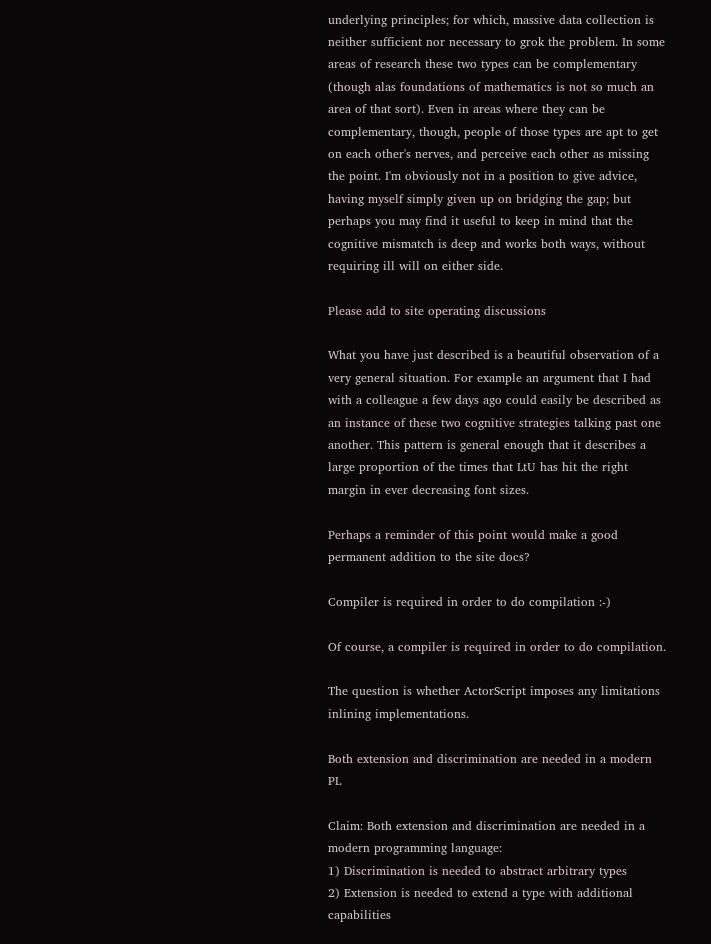underlying principles; for which, massive data collection is neither sufficient nor necessary to grok the problem. In some areas of research these two types can be complementary (though alas foundations of mathematics is not so much an area of that sort). Even in areas where they can be complementary, though, people of those types are apt to get on each other's nerves, and perceive each other as missing the point. I'm obviously not in a position to give advice, having myself simply given up on bridging the gap; but perhaps you may find it useful to keep in mind that the cognitive mismatch is deep and works both ways, without requiring ill will on either side.

Please add to site operating discussions

What you have just described is a beautiful observation of a very general situation. For example an argument that I had with a colleague a few days ago could easily be described as an instance of these two cognitive strategies talking past one another. This pattern is general enough that it describes a large proportion of the times that LtU has hit the right margin in ever decreasing font sizes.

Perhaps a reminder of this point would make a good permanent addition to the site docs?

Compiler is required in order to do compilation :-)

Of course, a compiler is required in order to do compilation.

The question is whether ActorScript imposes any limitations inlining implementations.

Both extension and discrimination are needed in a modern PL

Claim: Both extension and discrimination are needed in a modern programming language:
1) Discrimination is needed to abstract arbitrary types
2) Extension is needed to extend a type with additional capabilities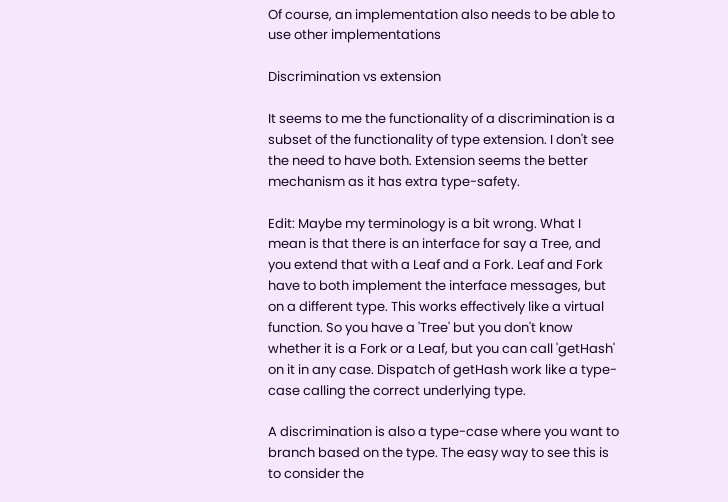Of course, an implementation also needs to be able to use other implementations

Discrimination vs extension

It seems to me the functionality of a discrimination is a subset of the functionality of type extension. I don't see the need to have both. Extension seems the better mechanism as it has extra type-safety.

Edit: Maybe my terminology is a bit wrong. What I mean is that there is an interface for say a Tree, and you extend that with a Leaf and a Fork. Leaf and Fork have to both implement the interface messages, but on a different type. This works effectively like a virtual function. So you have a 'Tree' but you don't know whether it is a Fork or a Leaf, but you can call 'getHash' on it in any case. Dispatch of getHash work like a type-case calling the correct underlying type.

A discrimination is also a type-case where you want to branch based on the type. The easy way to see this is to consider the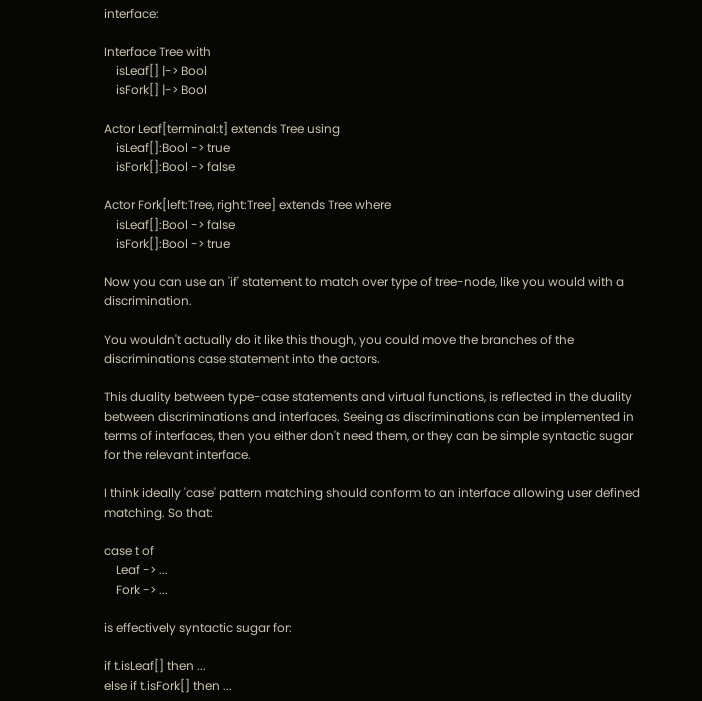interface:

Interface Tree with
    isLeaf[] |-> Bool
    isFork[] |-> Bool

Actor Leaf[terminal:t] extends Tree using
    isLeaf[]:Bool -> true
    isFork[]:Bool -> false

Actor Fork[left:Tree, right:Tree] extends Tree where
    isLeaf[]:Bool -> false
    isFork[]:Bool -> true

Now you can use an 'if' statement to match over type of tree-node, like you would with a discrimination.

You wouldn't actually do it like this though, you could move the branches of the discriminations case statement into the actors.

This duality between type-case statements and virtual functions, is reflected in the duality between discriminations and interfaces. Seeing as discriminations can be implemented in terms of interfaces, then you either don't need them, or they can be simple syntactic sugar for the relevant interface.

I think ideally 'case' pattern matching should conform to an interface allowing user defined matching. So that:

case t of
    Leaf -> ...
    Fork -> ...

is effectively syntactic sugar for:

if t.isLeaf[] then ...
else if t.isFork[] then ...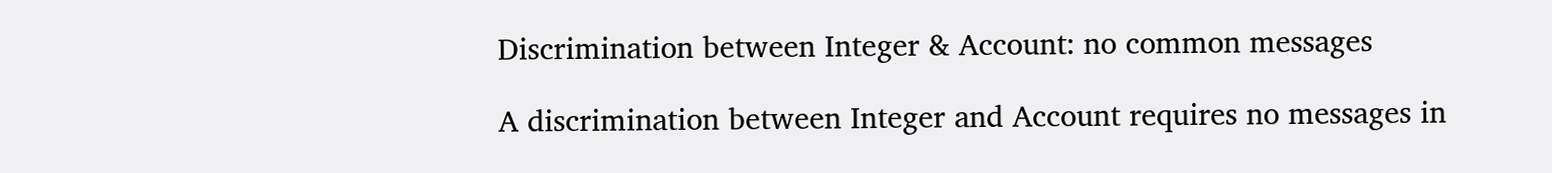Discrimination between Integer & Account: no common messages

A discrimination between Integer and Account requires no messages in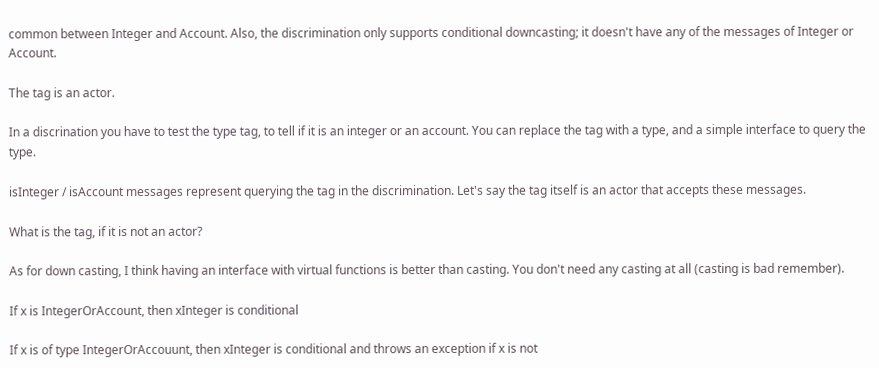common between Integer and Account. Also, the discrimination only supports conditional downcasting; it doesn't have any of the messages of Integer or Account.

The tag is an actor.

In a discrination you have to test the type tag, to tell if it is an integer or an account. You can replace the tag with a type, and a simple interface to query the type.

isInteger / isAccount messages represent querying the tag in the discrimination. Let's say the tag itself is an actor that accepts these messages.

What is the tag, if it is not an actor?

As for down casting, I think having an interface with virtual functions is better than casting. You don't need any casting at all (casting is bad remember).

If x is IntegerOrAccount, then xInteger is conditional

If x is of type IntegerOrAccouunt, then xInteger is conditional and throws an exception if x is not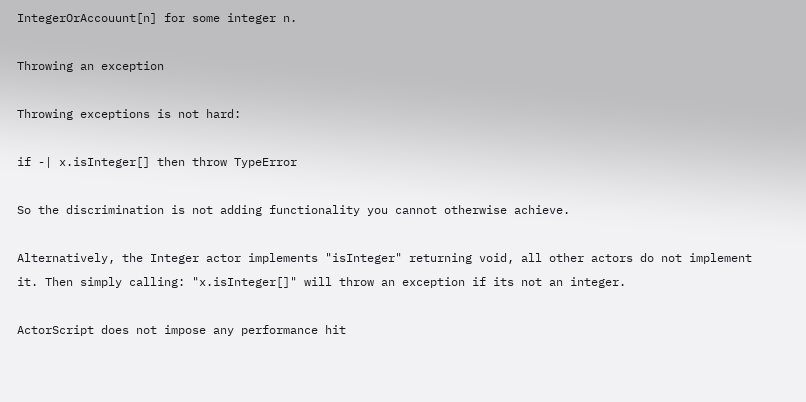IntegerOrAccouunt[n] for some integer n.

Throwing an exception

Throwing exceptions is not hard:

if -| x.isInteger[] then throw TypeError

So the discrimination is not adding functionality you cannot otherwise achieve.

Alternatively, the Integer actor implements "isInteger" returning void, all other actors do not implement it. Then simply calling: "x.isInteger[]" will throw an exception if its not an integer.

ActorScript does not impose any performance hit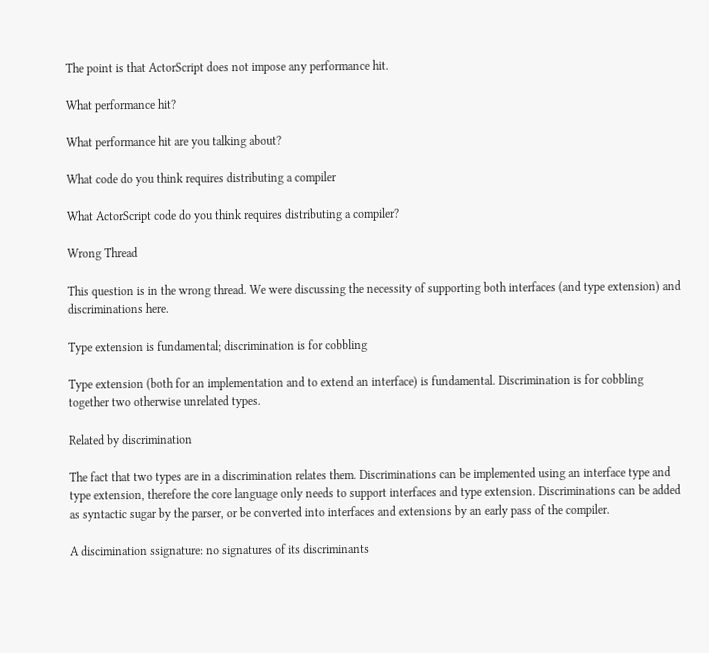The point is that ActorScript does not impose any performance hit.

What performance hit?

What performance hit are you talking about?

What code do you think requires distributing a compiler

What ActorScript code do you think requires distributing a compiler?

Wrong Thread

This question is in the wrong thread. We were discussing the necessity of supporting both interfaces (and type extension) and discriminations here.

Type extension is fundamental; discrimination is for cobbling

Type extension (both for an implementation and to extend an interface) is fundamental. Discrimination is for cobbling together two otherwise unrelated types.

Related by discrimination

The fact that two types are in a discrimination relates them. Discriminations can be implemented using an interface type and type extension, therefore the core language only needs to support interfaces and type extension. Discriminations can be added as syntactic sugar by the parser, or be converted into interfaces and extensions by an early pass of the compiler.

A discimination ssignature: no signatures of its discriminants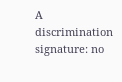A discrimination signature: no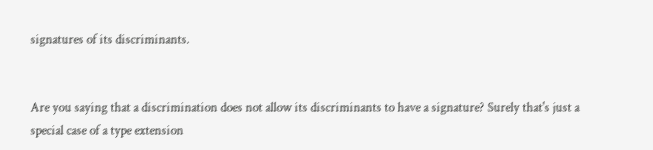signatures of its discriminants.


Are you saying that a discrimination does not allow its discriminants to have a signature? Surely that's just a special case of a type extension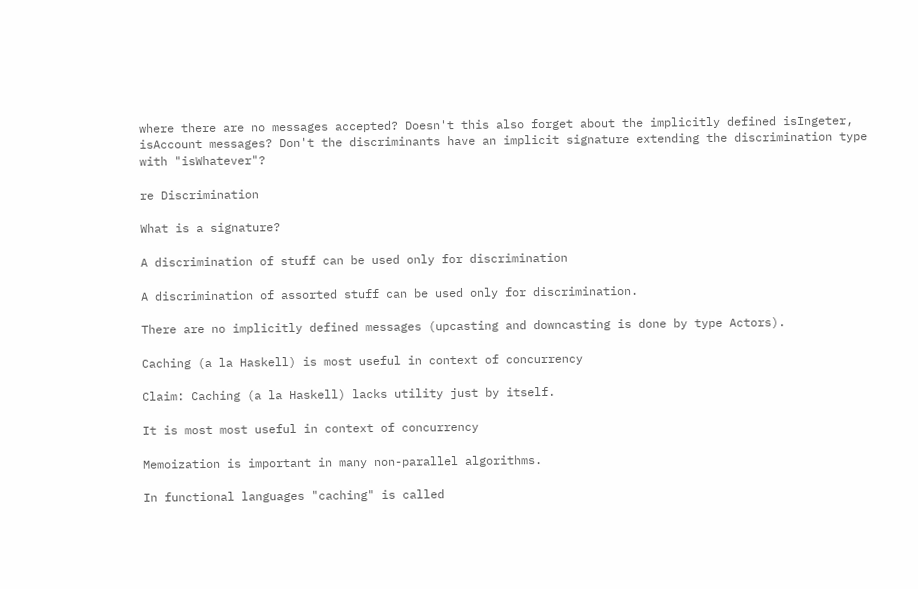where there are no messages accepted? Doesn't this also forget about the implicitly defined isIngeter, isAccount messages? Don't the discriminants have an implicit signature extending the discrimination type with "isWhatever"?

re Discrimination

What is a signature?

A discrimination of stuff can be used only for discrimination

A discrimination of assorted stuff can be used only for discrimination.

There are no implicitly defined messages (upcasting and downcasting is done by type Actors).

Caching (a la Haskell) is most useful in context of concurrency

Claim: Caching (a la Haskell) lacks utility just by itself.

It is most most useful in context of concurrency

Memoization is important in many non-parallel algorithms.

In functional languages "caching" is called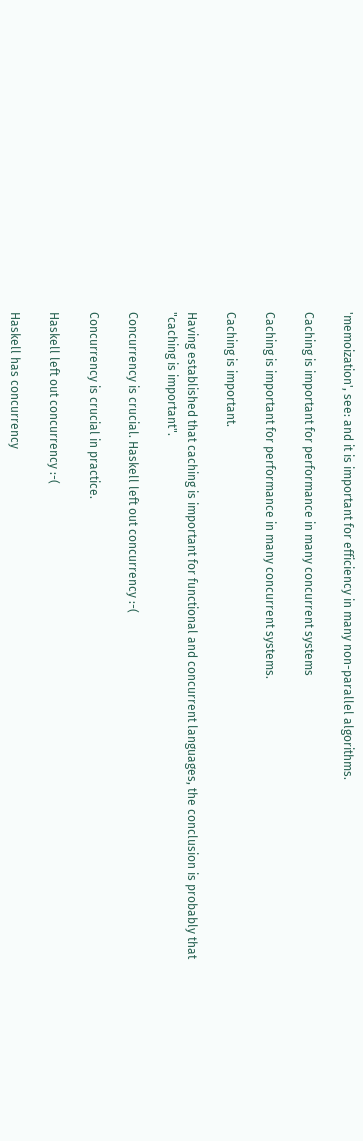'memoization', see: and it is important for efficiency in many non-parallel algorithms.

Caching is important for performance in many concurrent systems

Caching is important for performance in many concurrent systems.

Caching is important.

Having established that caching is important for functional and concurrent languages, the conclusion is probably that "caching is important".

Concurrency is crucial. Haskell left out concurrency :-(

Concurrency is crucial in practice.

Haskell left out concurrency :-(

Haskell has concurrency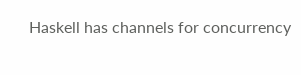Haskell has channels for concurrency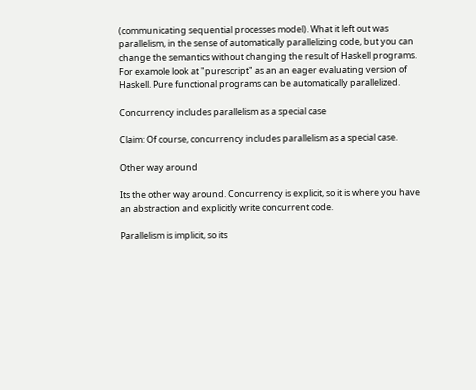(communicating sequential processes model). What it left out was parallelism, in the sense of automatically parallelizing code, but you can change the semantics without changing the result of Haskell programs. For examole look at "purescript" as an an eager evaluating version of Haskell. Pure functional programs can be automatically parallelized.

Concurrency includes parallelism as a special case

Claim: Of course, concurrency includes parallelism as a special case.

Other way around

Its the other way around. Concurrency is explicit, so it is where you have an abstraction and explicitly write concurrent code.

Parallelism is implicit, so its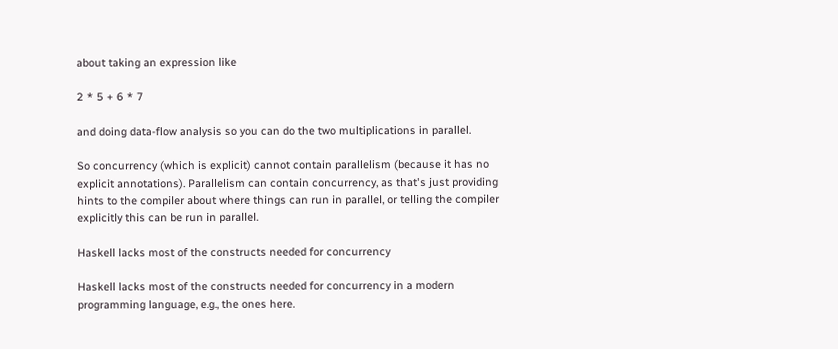about taking an expression like

2 * 5 + 6 * 7

and doing data-flow analysis so you can do the two multiplications in parallel.

So concurrency (which is explicit) cannot contain parallelism (because it has no explicit annotations). Parallelism can contain concurrency, as that's just providing hints to the compiler about where things can run in parallel, or telling the compiler explicitly this can be run in parallel.

Haskell lacks most of the constructs needed for concurrency

Haskell lacks most of the constructs needed for concurrency in a modern programming language, e.g., the ones here.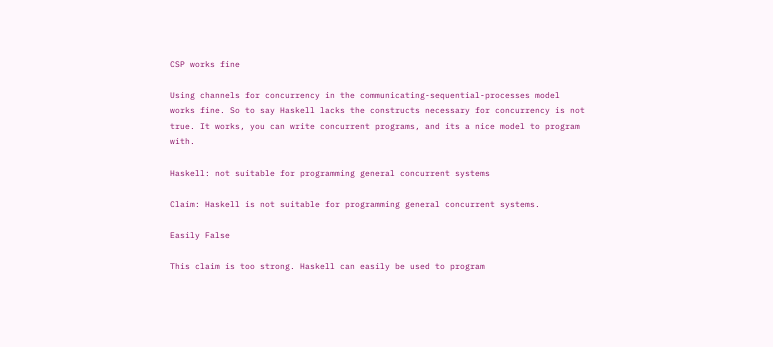CSP works fine

Using channels for concurrency in the communicating-sequential-processes model works fine. So to say Haskell lacks the constructs necessary for concurrency is not true. It works, you can write concurrent programs, and its a nice model to program with.

Haskell: not suitable for programming general concurrent systems

Claim: Haskell is not suitable for programming general concurrent systems.

Easily False

This claim is too strong. Haskell can easily be used to program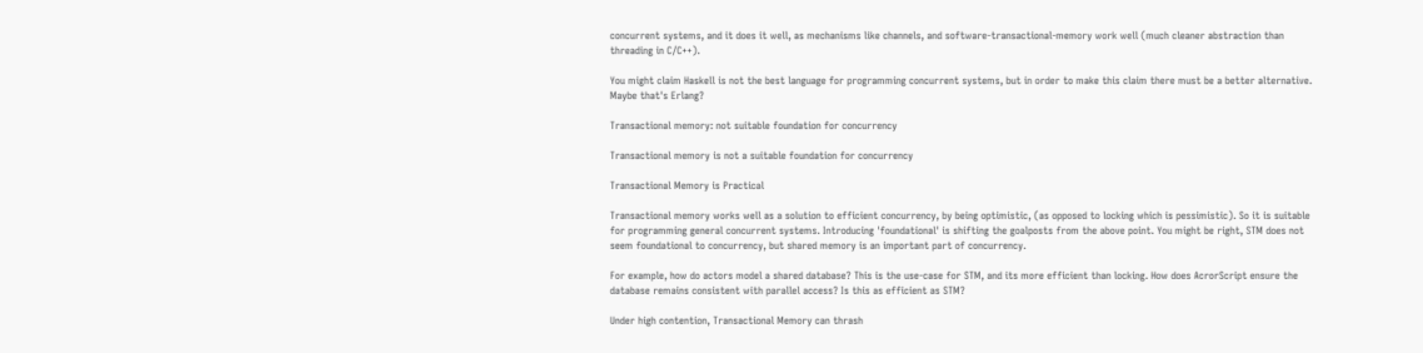concurrent systems, and it does it well, as mechanisms like channels, and software-transactional-memory work well (much cleaner abstraction than threading in C/C++).

You might claim Haskell is not the best language for programming concurrent systems, but in order to make this claim there must be a better alternative. Maybe that's Erlang?

Transactional memory: not suitable foundation for concurrency

Transactional memory is not a suitable foundation for concurrency

Transactional Memory is Practical

Transactional memory works well as a solution to efficient concurrency, by being optimistic, (as opposed to locking which is pessimistic). So it is suitable for programming general concurrent systems. Introducing 'foundational' is shifting the goalposts from the above point. You might be right, STM does not seem foundational to concurrency, but shared memory is an important part of concurrency.

For example, how do actors model a shared database? This is the use-case for STM, and its more efficient than locking. How does AcrorScript ensure the database remains consistent with parallel access? Is this as efficient as STM?

Under high contention, Transactional Memory can thrash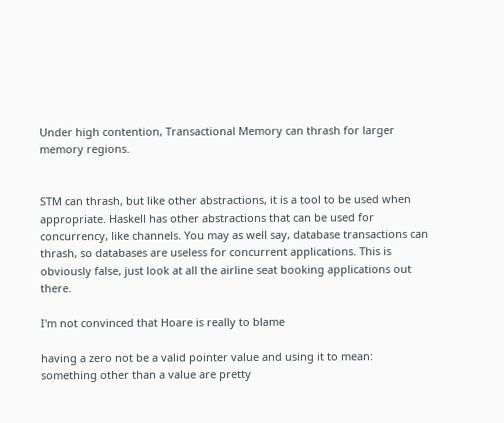Under high contention, Transactional Memory can thrash for larger memory regions.


STM can thrash, but like other abstractions, it is a tool to be used when appropriate. Haskell has other abstractions that can be used for concurrency, like channels. You may as well say, database transactions can thrash, so databases are useless for concurrent applications. This is obviously false, just look at all the airline seat booking applications out there.

I'm not convinced that Hoare is really to blame

having a zero not be a valid pointer value and using it to mean:
something other than a value are pretty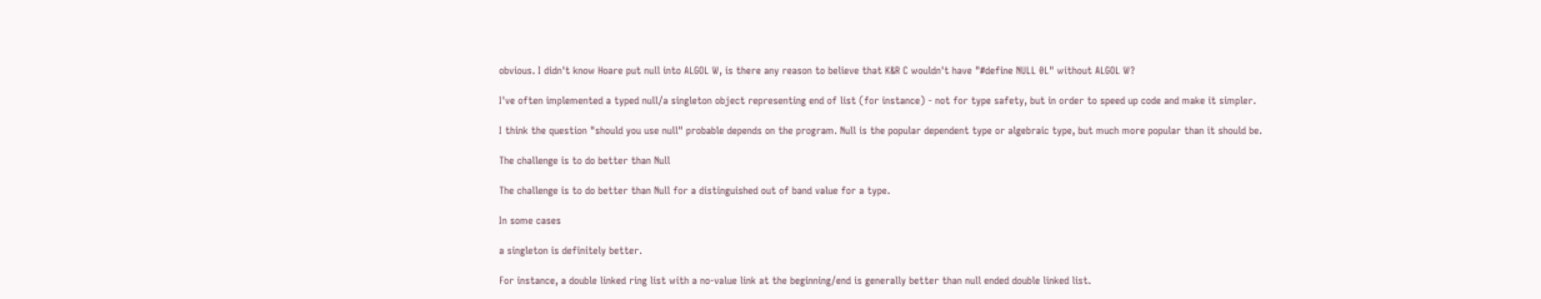obvious. I didn't know Hoare put null into ALGOL W, is there any reason to believe that K&R C wouldn't have "#define NULL 0L" without ALGOL W?

I've often implemented a typed null/a singleton object representing end of list (for instance) - not for type safety, but in order to speed up code and make it simpler.

I think the question "should you use null" probable depends on the program. Null is the popular dependent type or algebraic type, but much more popular than it should be.

The challenge is to do better than Null

The challenge is to do better than Null for a distinguished out of band value for a type.

In some cases

a singleton is definitely better.

For instance, a double linked ring list with a no-value link at the beginning/end is generally better than null ended double linked list.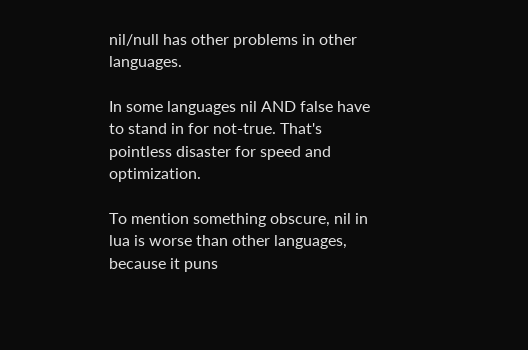nil/null has other problems in other languages.

In some languages nil AND false have to stand in for not-true. That's pointless disaster for speed and optimization.

To mention something obscure, nil in lua is worse than other languages, because it puns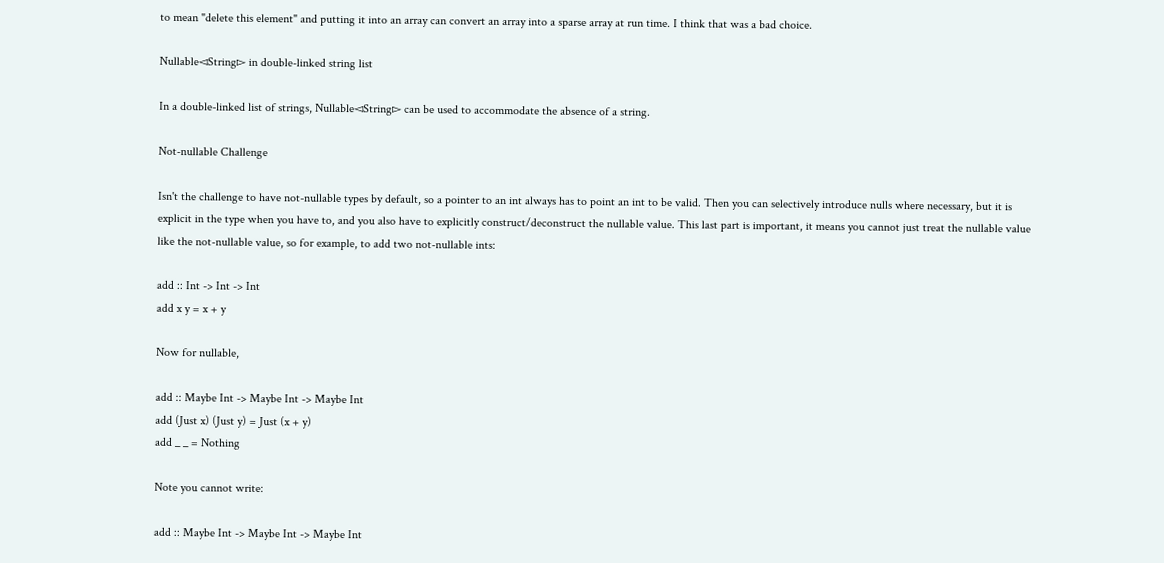to mean "delete this element" and putting it into an array can convert an array into a sparse array at run time. I think that was a bad choice.

Nullable◅String▻ in double-linked string list

In a double-linked list of strings, Nullable◅String▻ can be used to accommodate the absence of a string.

Not-nullable Challenge

Isn't the challenge to have not-nullable types by default, so a pointer to an int always has to point an int to be valid. Then you can selectively introduce nulls where necessary, but it is explicit in the type when you have to, and you also have to explicitly construct/deconstruct the nullable value. This last part is important, it means you cannot just treat the nullable value like the not-nullable value, so for example, to add two not-nullable ints:

add :: Int -> Int -> Int
add x y = x + y

Now for nullable,

add :: Maybe Int -> Maybe Int -> Maybe Int
add (Just x) (Just y) = Just (x + y)
add _ _ = Nothing

Note you cannot write:

add :: Maybe Int -> Maybe Int -> Maybe Int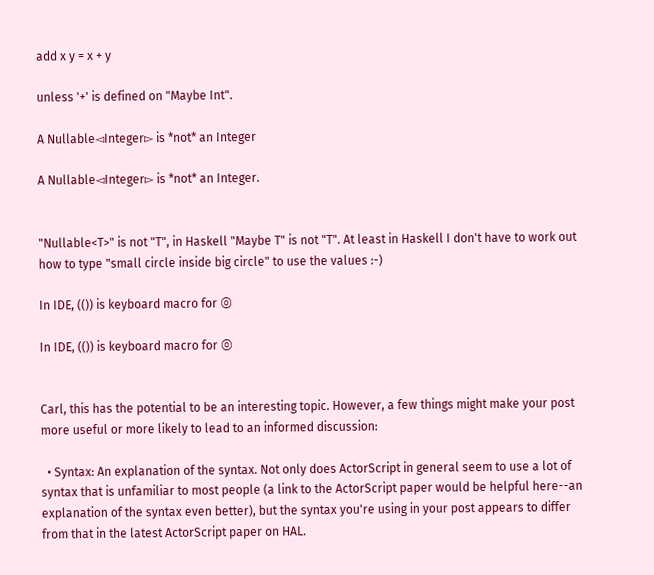add x y = x + y

unless '+' is defined on "Maybe Int".

A Nullable◅Integer▻ is *not* an Integer

A Nullable◅Integer▻ is *not* an Integer.


"Nullable<T>" is not "T", in Haskell "Maybe T" is not "T". At least in Haskell I don't have to work out how to type "small circle inside big circle" to use the values :-)

In IDE, (()) is keyboard macro for ⦾

In IDE, (()) is keyboard macro for ⦾


Carl, this has the potential to be an interesting topic. However, a few things might make your post more useful or more likely to lead to an informed discussion:

  • Syntax: An explanation of the syntax. Not only does ActorScript in general seem to use a lot of syntax that is unfamiliar to most people (a link to the ActorScript paper would be helpful here--an explanation of the syntax even better), but the syntax you're using in your post appears to differ from that in the latest ActorScript paper on HAL.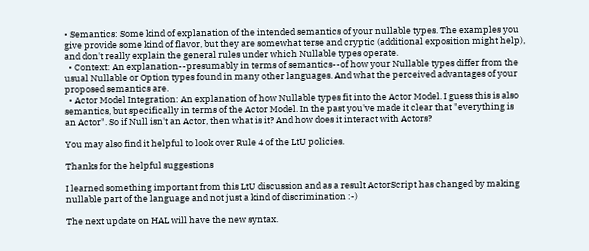• Semantics: Some kind of explanation of the intended semantics of your nullable types. The examples you give provide some kind of flavor, but they are somewhat terse and cryptic (additional exposition might help), and don't really explain the general rules under which Nullable types operate.
  • Context: An explanation--presumably in terms of semantics--of how your Nullable types differ from the usual Nullable or Option types found in many other languages. And what the perceived advantages of your proposed semantics are.
  • Actor Model Integration: An explanation of how Nullable types fit into the Actor Model. I guess this is also semantics, but specifically in terms of the Actor Model. In the past you've made it clear that "everything is an Actor". So if Null isn't an Actor, then what is it? And how does it interact with Actors?

You may also find it helpful to look over Rule 4 of the LtU policies.

Thanks for the helpful suggestions

I learned something important from this LtU discussion and as a result ActorScript has changed by making nullable part of the language and not just a kind of discrimination :-)

The next update on HAL will have the new syntax.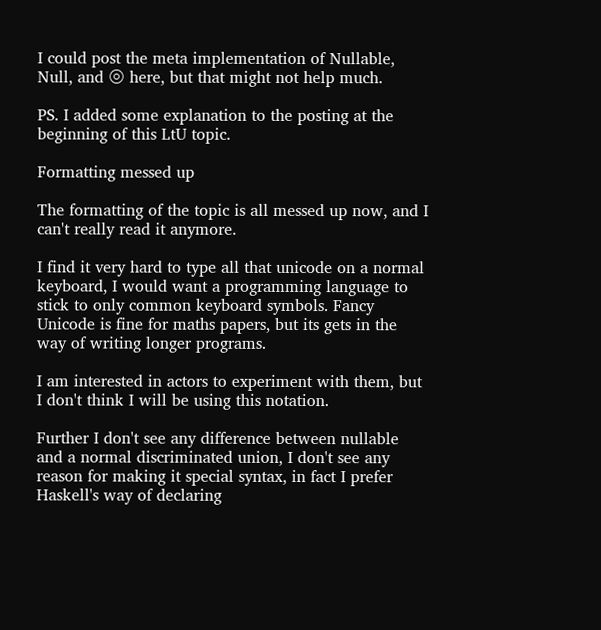I could post the meta implementation of Nullable, Null, and ⦾ here, but that might not help much.

PS. I added some explanation to the posting at the beginning of this LtU topic.

Formatting messed up

The formatting of the topic is all messed up now, and I can't really read it anymore.

I find it very hard to type all that unicode on a normal keyboard, I would want a programming language to stick to only common keyboard symbols. Fancy Unicode is fine for maths papers, but its gets in the way of writing longer programs.

I am interested in actors to experiment with them, but I don't think I will be using this notation.

Further I don't see any difference between nullable and a normal discriminated union, I don't see any reason for making it special syntax, in fact I prefer Haskell's way of declaring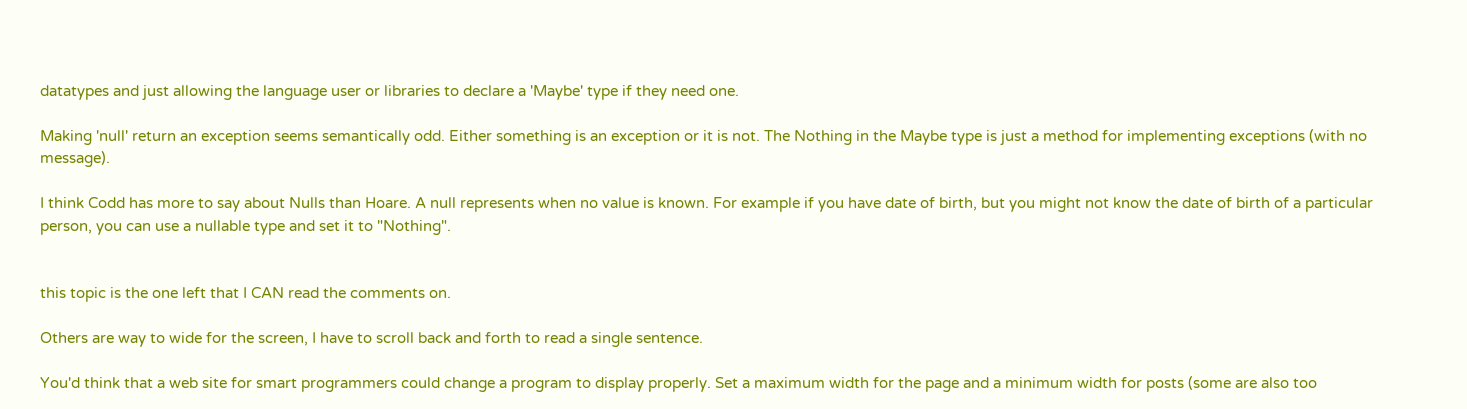datatypes and just allowing the language user or libraries to declare a 'Maybe' type if they need one.

Making 'null' return an exception seems semantically odd. Either something is an exception or it is not. The Nothing in the Maybe type is just a method for implementing exceptions (with no message).

I think Codd has more to say about Nulls than Hoare. A null represents when no value is known. For example if you have date of birth, but you might not know the date of birth of a particular person, you can use a nullable type and set it to "Nothing".


this topic is the one left that I CAN read the comments on.

Others are way to wide for the screen, I have to scroll back and forth to read a single sentence.

You'd think that a web site for smart programmers could change a program to display properly. Set a maximum width for the page and a minimum width for posts (some are also too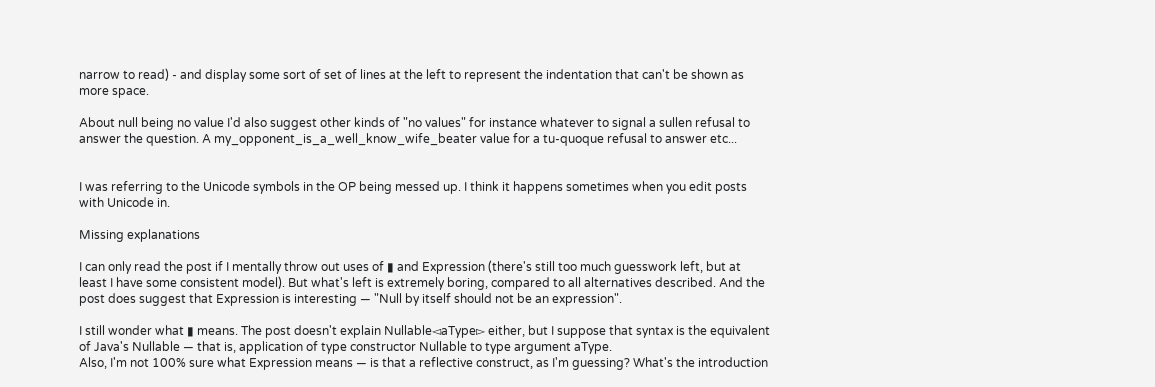narrow to read) - and display some sort of set of lines at the left to represent the indentation that can't be shown as more space.

About null being no value I'd also suggest other kinds of "no values" for instance whatever to signal a sullen refusal to answer the question. A my_opponent_is_a_well_know_wife_beater value for a tu-quoque refusal to answer etc...


I was referring to the Unicode symbols in the OP being messed up. I think it happens sometimes when you edit posts with Unicode in.

Missing explanations

I can only read the post if I mentally throw out uses of ▮ and Expression (there's still too much guesswork left, but at least I have some consistent model). But what's left is extremely boring, compared to all alternatives described. And the post does suggest that Expression is interesting — "Null by itself should not be an expression".

I still wonder what ▮ means. The post doesn't explain Nullable◅aType▻ either, but I suppose that syntax is the equivalent of Java's Nullable — that is, application of type constructor Nullable to type argument aType.
Also, I'm not 100% sure what Expression means — is that a reflective construct, as I'm guessing? What's the introduction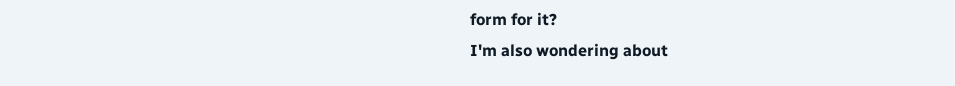form for it?
I'm also wondering about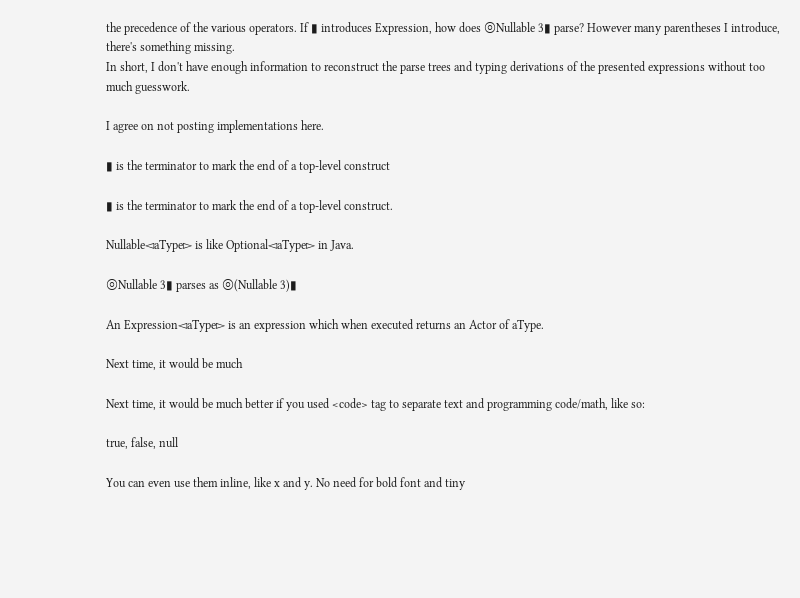the precedence of the various operators. If ▮ introduces Expression, how does ⦾Nullable 3▮ parse? However many parentheses I introduce, there's something missing.
In short, I don't have enough information to reconstruct the parse trees and typing derivations of the presented expressions without too much guesswork.

I agree on not posting implementations here.

▮ is the terminator to mark the end of a top-level construct

▮ is the terminator to mark the end of a top-level construct.

Nullable◅aType▻ is like Optional◅aType▻ in Java.

⦾Nullable 3▮ parses as ⦾(Nullable 3)▮

An Expression◅aType▻ is an expression which when executed returns an Actor of aType.

Next time, it would be much

Next time, it would be much better if you used <code> tag to separate text and programming code/math, like so:

true, false, null

You can even use them inline, like x and y. No need for bold font and tiny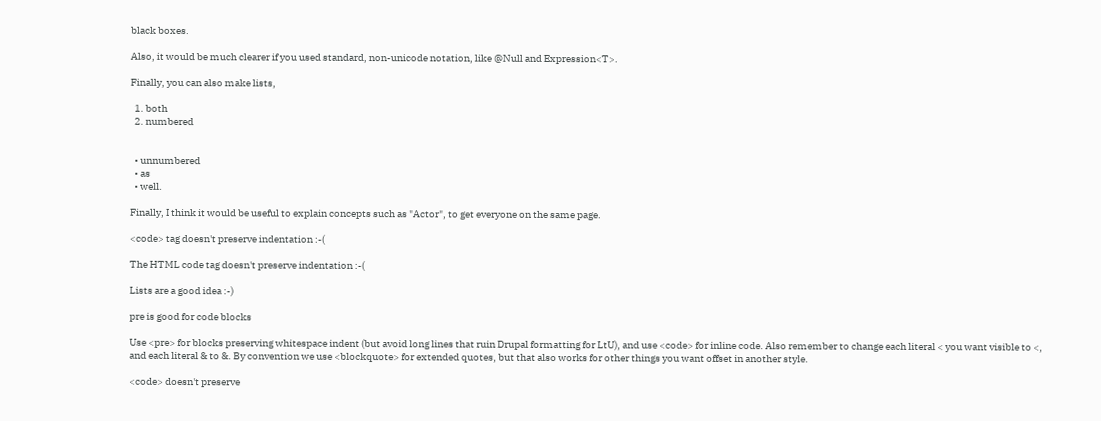black boxes.

Also, it would be much clearer if you used standard, non-unicode notation, like @Null and Expression<T>.

Finally, you can also make lists,

  1. both
  2. numbered


  • unnumbered
  • as
  • well.

Finally, I think it would be useful to explain concepts such as "Actor", to get everyone on the same page.

<code> tag doesn't preserve indentation :-(

The HTML code tag doesn't preserve indentation :-(

Lists are a good idea :-)

pre is good for code blocks

Use <pre> for blocks preserving whitespace indent (but avoid long lines that ruin Drupal formatting for LtU), and use <code> for inline code. Also remember to change each literal < you want visible to <, and each literal & to &. By convention we use <blockquote> for extended quotes, but that also works for other things you want offset in another style.

<code> doesn't preserve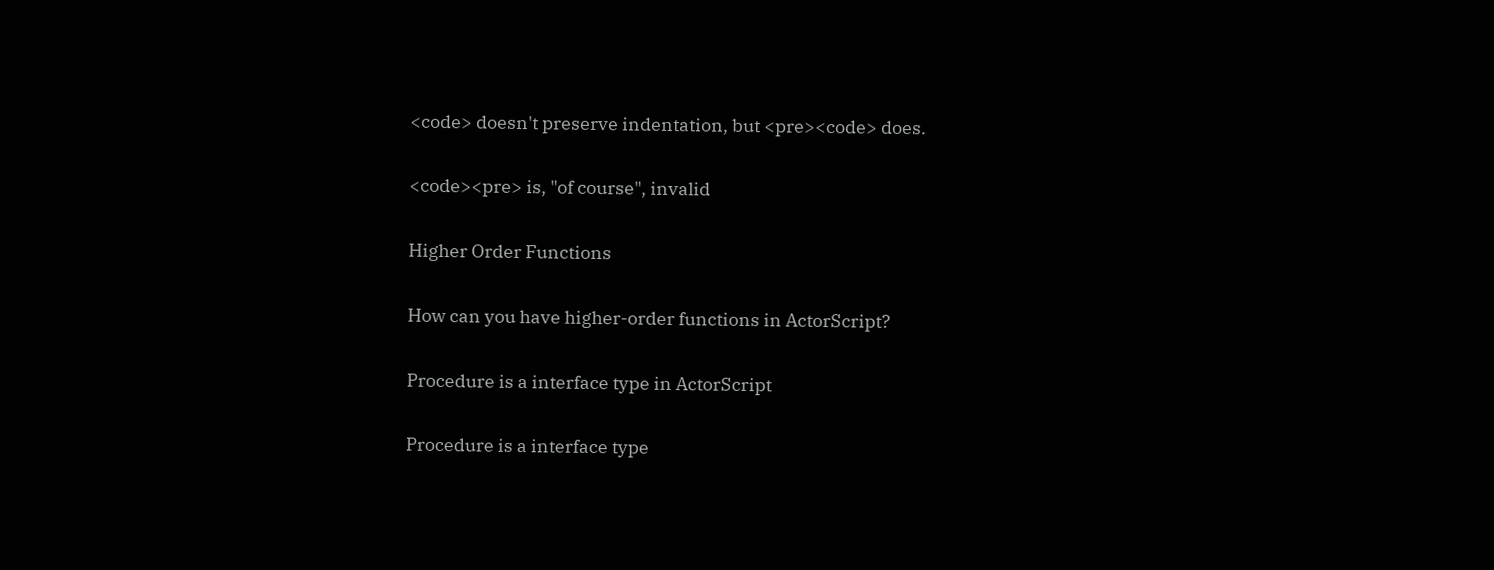<code> doesn't preserve indentation, but <pre><code> does.

<code><pre> is, "of course", invalid

Higher Order Functions

How can you have higher-order functions in ActorScript?

Procedure is a interface type in ActorScript

Procedure is a interface type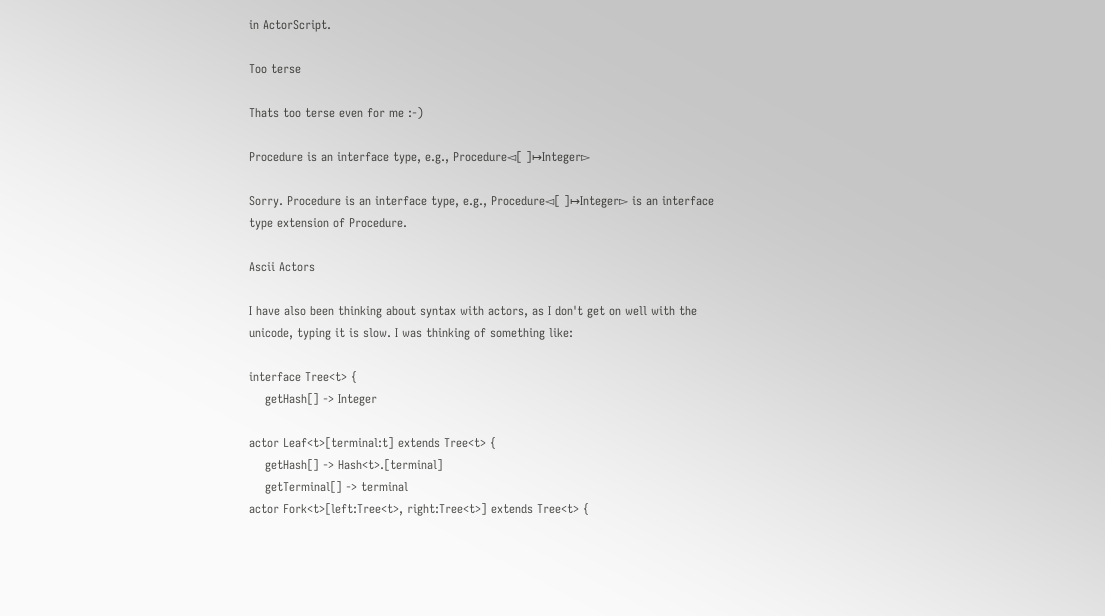in ActorScript.

Too terse

Thats too terse even for me :-)

Procedure is an interface type, e.g., Procedure◅[ ]↦Integer▻

Sorry. Procedure is an interface type, e.g., Procedure◅[ ]↦Integer▻ is an interface type extension of Procedure.

Ascii Actors

I have also been thinking about syntax with actors, as I don't get on well with the unicode, typing it is slow. I was thinking of something like:

interface Tree<t> {
    getHash[] -> Integer

actor Leaf<t>[terminal:t] extends Tree<t> {
    getHash[] -> Hash<t>.[terminal]
    getTerminal[] -> terminal
actor Fork<t>[left:Tree<t>, right:Tree<t>] extends Tree<t> {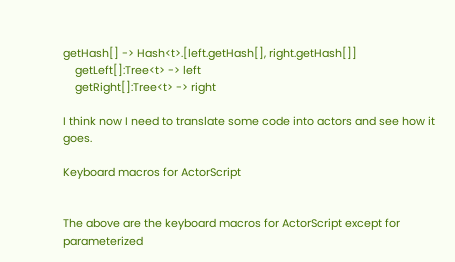getHash[] -> Hash<t>.[left.getHash[], right.getHash[]]
    getLeft[]:Tree<t> -> left
    getRight[]:Tree<t> -> right

I think now I need to translate some code into actors and see how it goes.

Keyboard macros for ActorScript


The above are the keyboard macros for ActorScript except for parameterized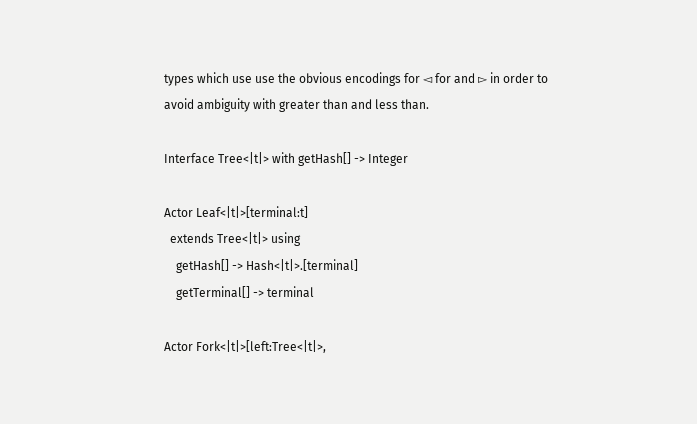types which use use the obvious encodings for ◅ for and ▻ in order to avoid ambiguity with greater than and less than.

Interface Tree<|t|> with getHash[] -> Integer

Actor Leaf<|t|>[terminal:t]
  extends Tree<|t|> using
    getHash[] -> Hash<|t|>.[terminal]
    getTerminal[] -> terminal

Actor Fork<|t|>[left:Tree<|t|>,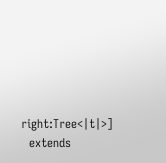right:Tree<|t|>]
  extends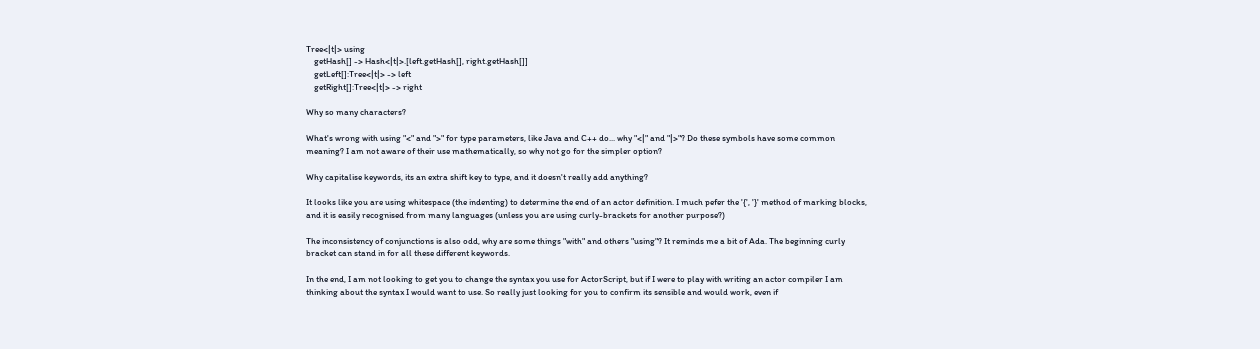Tree<|t|> using
    getHash[] -> Hash<|t|>.[left.getHash[], right.getHash[]]
    getLeft[]:Tree<|t|> -> left
    getRight[]:Tree<|t|> -> right

Why so many characters?

What's wrong with using "<" and ">" for type parameters, like Java and C++ do... why "<|" and "|>"? Do these symbols have some common meaning? I am not aware of their use mathematically, so why not go for the simpler option?

Why capitalise keywords, its an extra shift key to type, and it doesn't really add anything?

It looks like you are using whitespace (the indenting) to determine the end of an actor definition. I much pefer the '{', '}' method of marking blocks, and it is easily recognised from many languages (unless you are using curly-brackets for another purpose?)

The inconsistency of conjunctions is also odd, why are some things "with" and others "using"? It reminds me a bit of Ada. The beginning curly bracket can stand in for all these different keywords.

In the end, I am not looking to get you to change the syntax you use for ActorScript, but if I were to play with writing an actor compiler I am thinking about the syntax I would want to use. So really just looking for you to confirm its sensible and would work, even if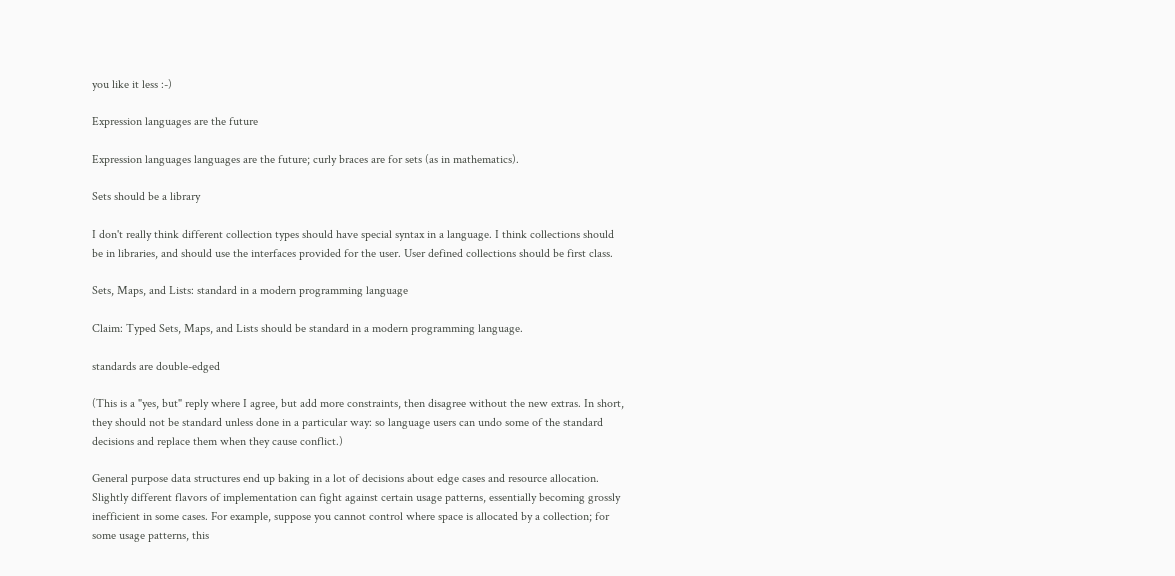you like it less :-)

Expression languages are the future

Expression languages languages are the future; curly braces are for sets (as in mathematics).

Sets should be a library

I don't really think different collection types should have special syntax in a language. I think collections should be in libraries, and should use the interfaces provided for the user. User defined collections should be first class.

Sets, Maps, and Lists: standard in a modern programming language

Claim: Typed Sets, Maps, and Lists should be standard in a modern programming language.

standards are double-edged

(This is a "yes, but" reply where I agree, but add more constraints, then disagree without the new extras. In short, they should not be standard unless done in a particular way: so language users can undo some of the standard decisions and replace them when they cause conflict.)

General purpose data structures end up baking in a lot of decisions about edge cases and resource allocation. Slightly different flavors of implementation can fight against certain usage patterns, essentially becoming grossly inefficient in some cases. For example, suppose you cannot control where space is allocated by a collection; for some usage patterns, this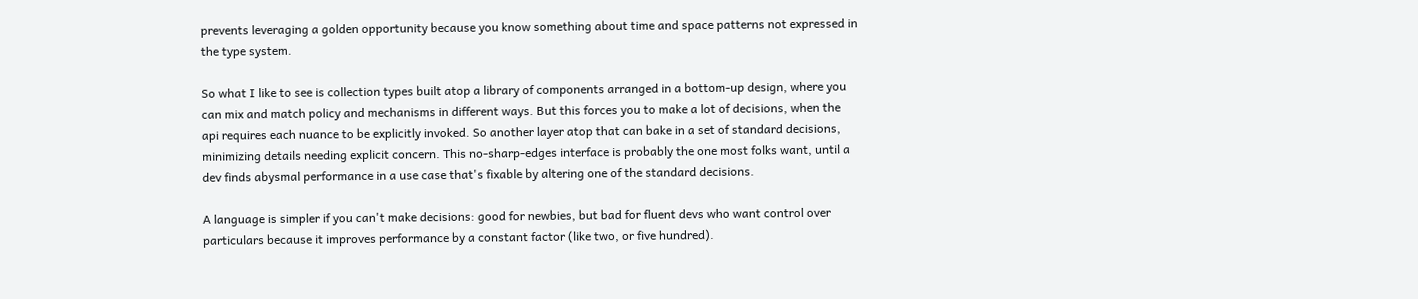prevents leveraging a golden opportunity because you know something about time and space patterns not expressed in the type system.

So what I like to see is collection types built atop a library of components arranged in a bottom-up design, where you can mix and match policy and mechanisms in different ways. But this forces you to make a lot of decisions, when the api requires each nuance to be explicitly invoked. So another layer atop that can bake in a set of standard decisions, minimizing details needing explicit concern. This no-sharp-edges interface is probably the one most folks want, until a dev finds abysmal performance in a use case that's fixable by altering one of the standard decisions.

A language is simpler if you can't make decisions: good for newbies, but bad for fluent devs who want control over particulars because it improves performance by a constant factor (like two, or five hundred).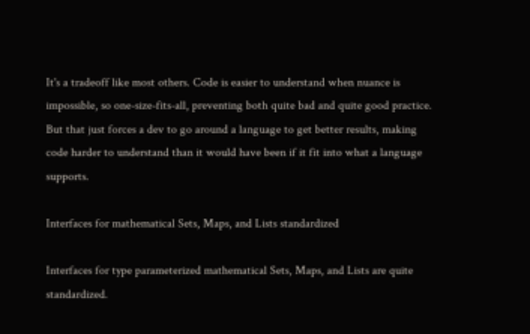It's a tradeoff like most others. Code is easier to understand when nuance is impossible, so one-size-fits-all, preventing both quite bad and quite good practice. But that just forces a dev to go around a language to get better results, making code harder to understand than it would have been if it fit into what a language supports.

Interfaces for mathematical Sets, Maps, and Lists standardized

Interfaces for type parameterized mathematical Sets, Maps, and Lists are quite standardized.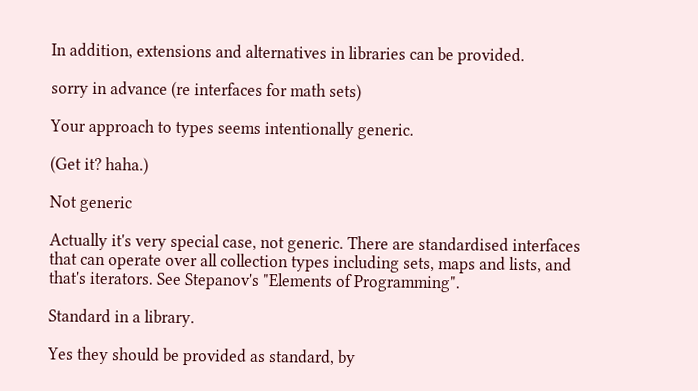In addition, extensions and alternatives in libraries can be provided.

sorry in advance (re interfaces for math sets)

Your approach to types seems intentionally generic.

(Get it? haha.)

Not generic

Actually it's very special case, not generic. There are standardised interfaces that can operate over all collection types including sets, maps and lists, and that's iterators. See Stepanov's "Elements of Programming".

Standard in a library.

Yes they should be provided as standard, by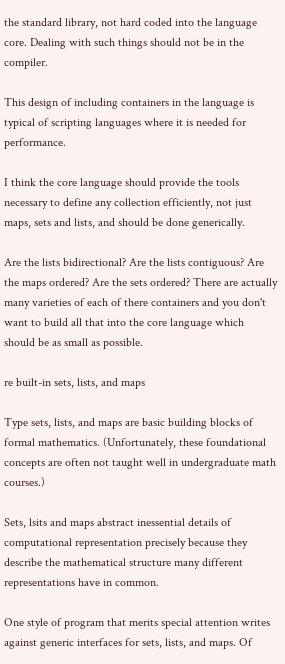the standard library, not hard coded into the language core. Dealing with such things should not be in the compiler.

This design of including containers in the language is typical of scripting languages where it is needed for performance.

I think the core language should provide the tools necessary to define any collection efficiently, not just maps, sets and lists, and should be done generically.

Are the lists bidirectional? Are the lists contiguous? Are the maps ordered? Are the sets ordered? There are actually many varieties of each of there containers and you don't want to build all that into the core language which should be as small as possible.

re built-in sets, lists, and maps

Type sets, lists, and maps are basic building blocks of formal mathematics. (Unfortunately, these foundational concepts are often not taught well in undergraduate math courses.)

Sets, lsits and maps abstract inessential details of computational representation precisely because they describe the mathematical structure many different representations have in common.

One style of program that merits special attention writes against generic interfaces for sets, lists, and maps. Of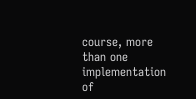course, more than one implementation of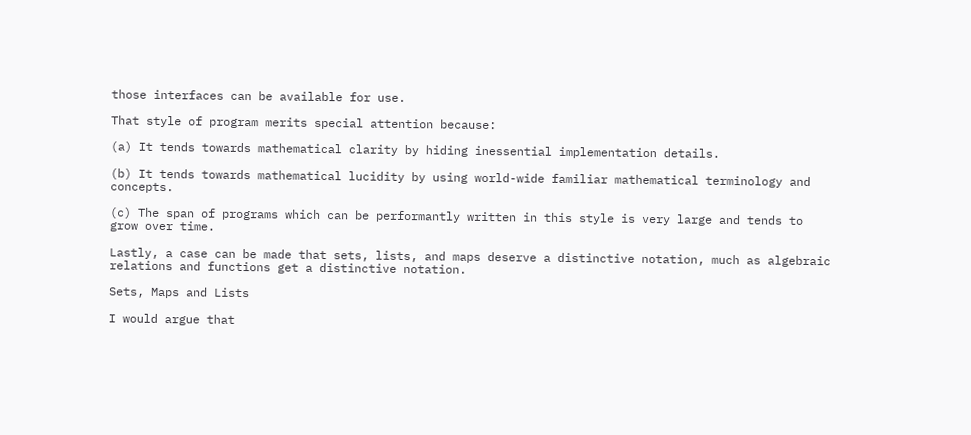those interfaces can be available for use.

That style of program merits special attention because:

(a) It tends towards mathematical clarity by hiding inessential implementation details.

(b) It tends towards mathematical lucidity by using world-wide familiar mathematical terminology and concepts.

(c) The span of programs which can be performantly written in this style is very large and tends to grow over time.

Lastly, a case can be made that sets, lists, and maps deserve a distinctive notation, much as algebraic relations and functions get a distinctive notation.

Sets, Maps and Lists

I would argue that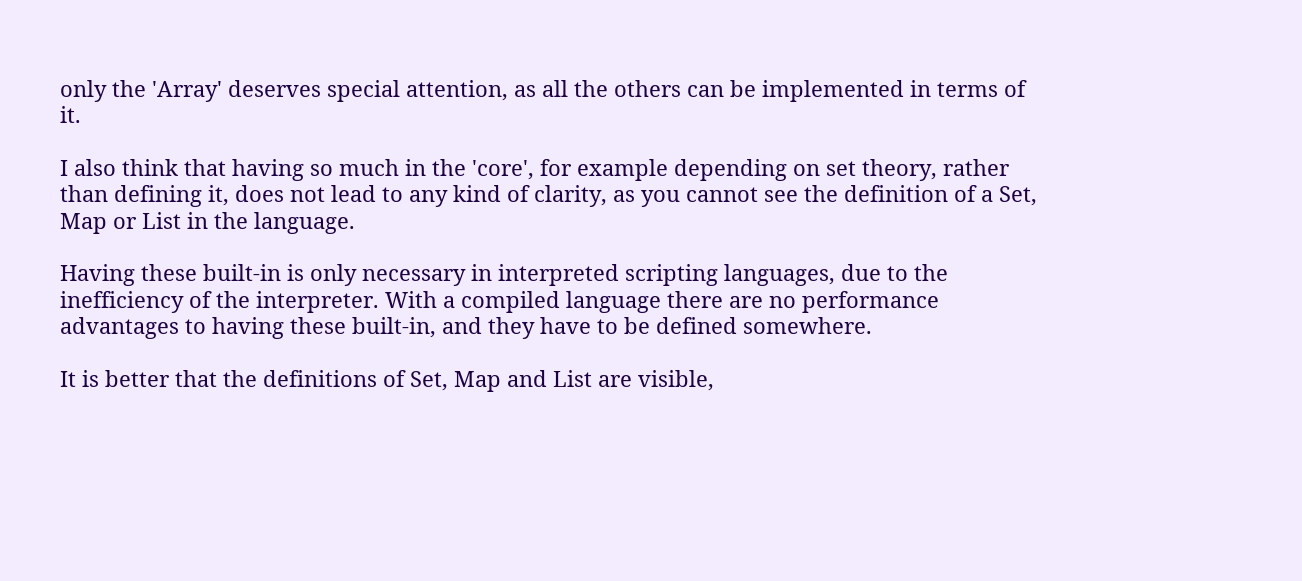only the 'Array' deserves special attention, as all the others can be implemented in terms of it.

I also think that having so much in the 'core', for example depending on set theory, rather than defining it, does not lead to any kind of clarity, as you cannot see the definition of a Set, Map or List in the language.

Having these built-in is only necessary in interpreted scripting languages, due to the inefficiency of the interpreter. With a compiled language there are no performance advantages to having these built-in, and they have to be defined somewhere.

It is better that the definitions of Set, Map and List are visible,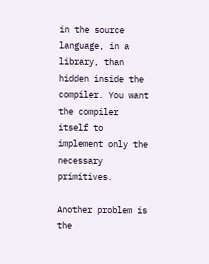in the source language, in a library, than hidden inside the compiler. You want the compiler itself to implement only the necessary primitives.

Another problem is the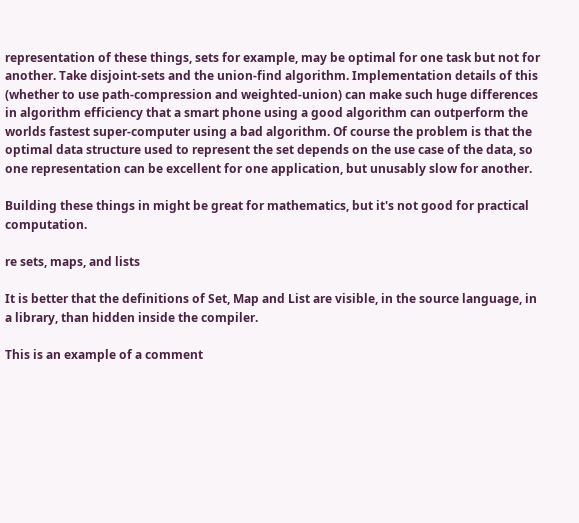representation of these things, sets for example, may be optimal for one task but not for another. Take disjoint-sets and the union-find algorithm. Implementation details of this (whether to use path-compression and weighted-union) can make such huge differences in algorithm efficiency that a smart phone using a good algorithm can outperform the worlds fastest super-computer using a bad algorithm. Of course the problem is that the optimal data structure used to represent the set depends on the use case of the data, so one representation can be excellent for one application, but unusably slow for another.

Building these things in might be great for mathematics, but it's not good for practical computation.

re sets, maps, and lists

It is better that the definitions of Set, Map and List are visible, in the source language, in a library, than hidden inside the compiler.

This is an example of a comment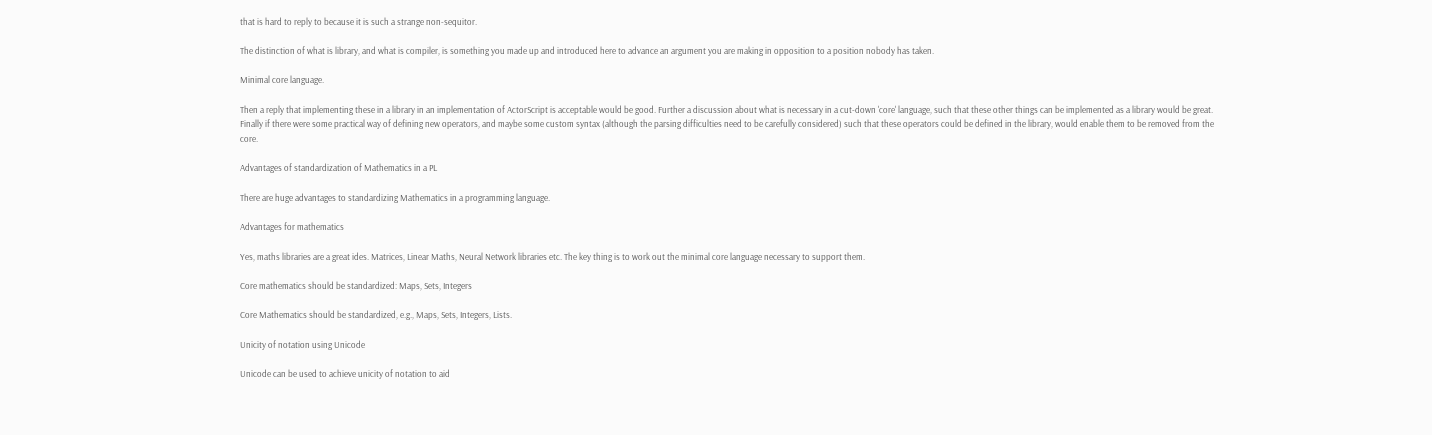that is hard to reply to because it is such a strange non-sequitor.

The distinction of what is library, and what is compiler, is something you made up and introduced here to advance an argument you are making in opposition to a position nobody has taken.

Minimal core language.

Then a reply that implementing these in a library in an implementation of ActorScript is acceptable would be good. Further a discussion about what is necessary in a cut-down 'core' language, such that these other things can be implemented as a library would be great. Finally if there were some practical way of defining new operators, and maybe some custom syntax (although the parsing difficulties need to be carefully considered) such that these operators could be defined in the library, would enable them to be removed from the core.

Advantages of standardization of Mathematics in a PL

There are huge advantages to standardizing Mathematics in a programming language.

Advantages for mathematics

Yes, maths libraries are a great ides. Matrices, Linear Maths, Neural Network libraries etc. The key thing is to work out the minimal core language necessary to support them.

Core mathematics should be standardized: Maps, Sets, Integers

Core Mathematics should be standardized, e.g., Maps, Sets, Integers, Lists.

Unicity of notation using Unicode

Unicode can be used to achieve unicity of notation to aid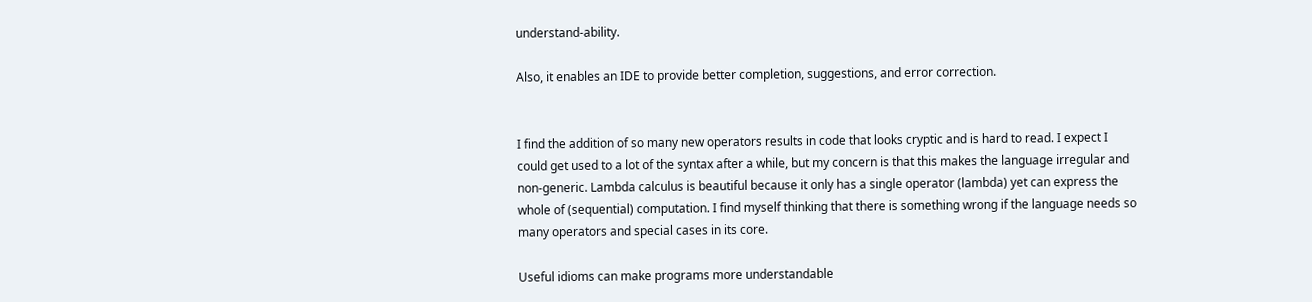understand-ability.

Also, it enables an IDE to provide better completion, suggestions, and error correction.


I find the addition of so many new operators results in code that looks cryptic and is hard to read. I expect I could get used to a lot of the syntax after a while, but my concern is that this makes the language irregular and non-generic. Lambda calculus is beautiful because it only has a single operator (lambda) yet can express the whole of (sequential) computation. I find myself thinking that there is something wrong if the language needs so many operators and special cases in its core.

Useful idioms can make programs more understandable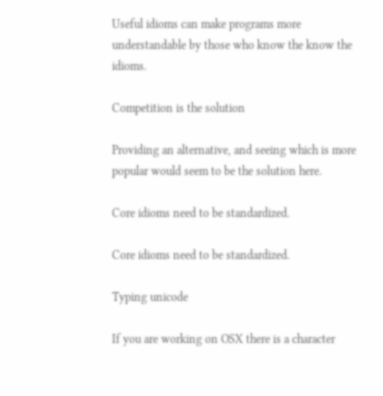Useful idioms can make programs more understandable by those who know the know the idioms.

Competition is the solution

Providing an alternative, and seeing which is more popular would seem to be the solution here.

Core idioms need to be standardized.

Core idioms need to be standardized.

Typing unicode

If you are working on OSX there is a character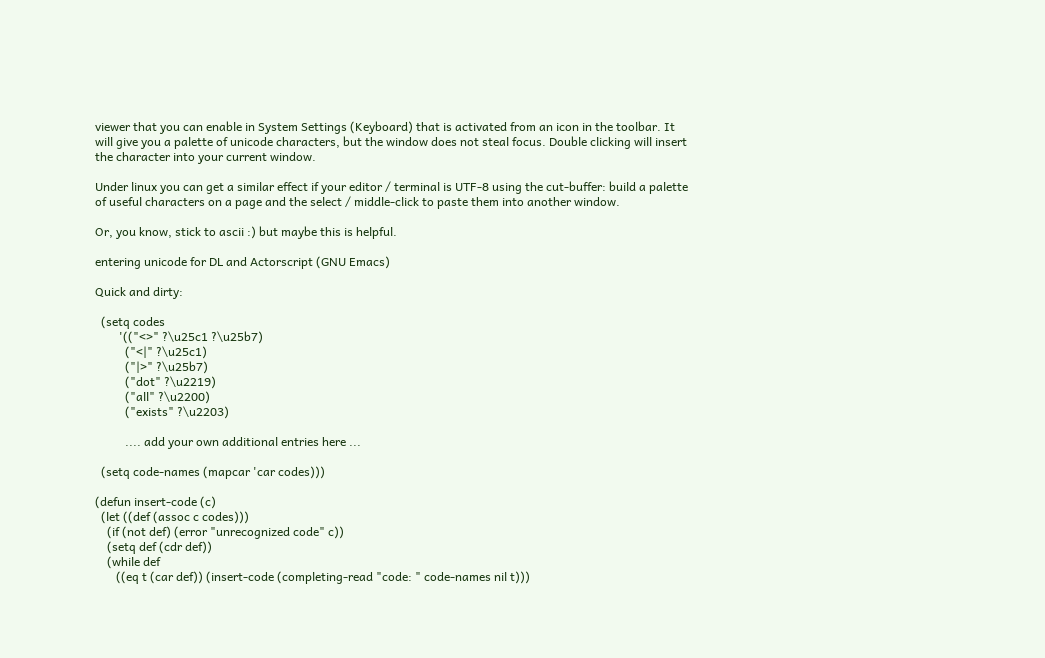viewer that you can enable in System Settings (Keyboard) that is activated from an icon in the toolbar. It will give you a palette of unicode characters, but the window does not steal focus. Double clicking will insert the character into your current window.

Under linux you can get a similar effect if your editor / terminal is UTF-8 using the cut-buffer: build a palette of useful characters on a page and the select / middle-click to paste them into another window.

Or, you know, stick to ascii :) but maybe this is helpful.

entering unicode for DL and Actorscript (GNU Emacs)

Quick and dirty:

  (setq codes
        '(("<>" ?\u25c1 ?\u25b7)
          ("<|" ?\u25c1)
          ("|>" ?\u25b7)
          ("dot" ?\u2219)
          ("all" ?\u2200)
          ("exists" ?\u2203)

          .... add your own additional entries here ...

  (setq code-names (mapcar 'car codes)))

(defun insert-code (c)
  (let ((def (assoc c codes)))
    (if (not def) (error "unrecognized code" c))
    (setq def (cdr def))
    (while def
       ((eq t (car def)) (insert-code (completing-read "code: " code-names nil t)))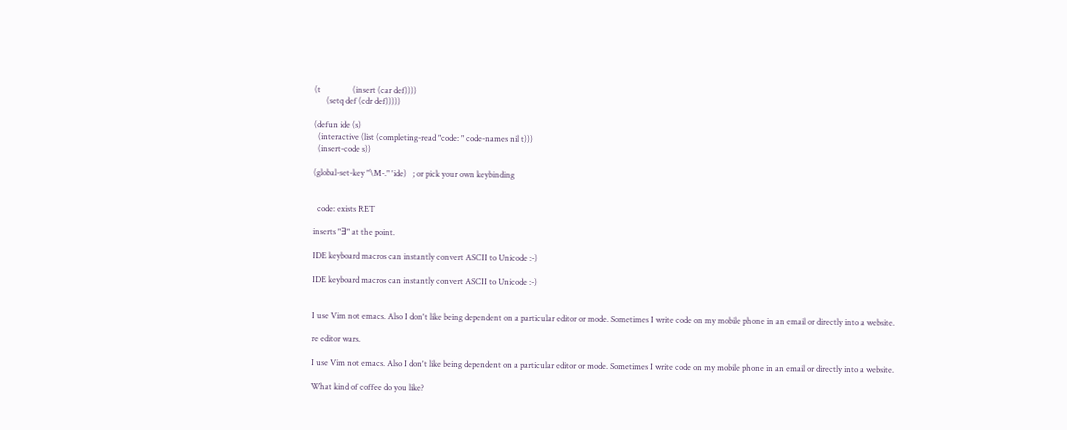(t                (insert (car def))))
      (setq def (cdr def)))))

(defun ide (s)
  (interactive (list (completing-read "code: " code-names nil t)))
  (insert-code s))

(global-set-key "\M-." 'ide)   ; or pick your own keybinding


  code: exists RET

inserts "∃" at the point.

IDE keyboard macros can instantly convert ASCII to Unicode :-)

IDE keyboard macros can instantly convert ASCII to Unicode :-)


I use Vim not emacs. Also I don't like being dependent on a particular editor or mode. Sometimes I write code on my mobile phone in an email or directly into a website.

re editor wars.

I use Vim not emacs. Also I don't like being dependent on a particular editor or mode. Sometimes I write code on my mobile phone in an email or directly into a website.

What kind of coffee do you like?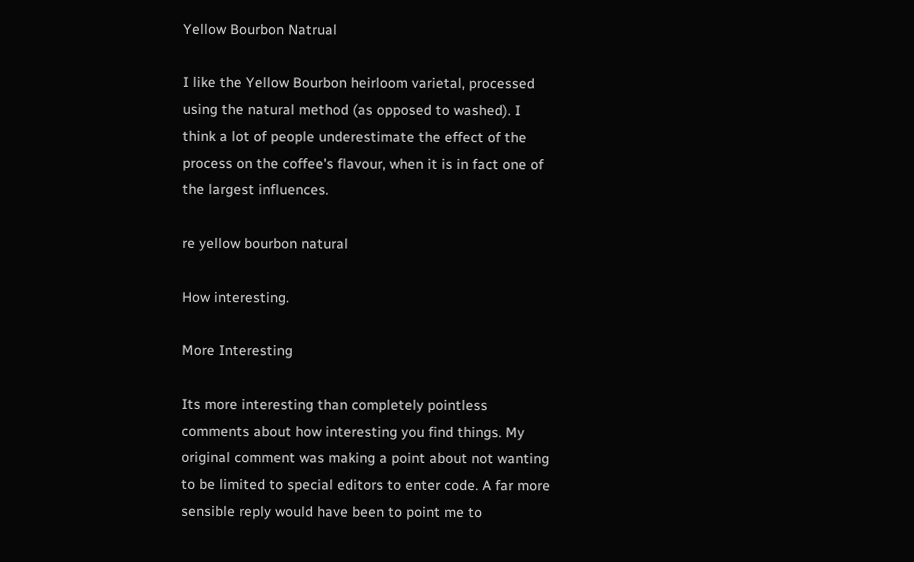Yellow Bourbon Natrual

I like the Yellow Bourbon heirloom varietal, processed using the natural method (as opposed to washed). I think a lot of people underestimate the effect of the process on the coffee's flavour, when it is in fact one of the largest influences.

re yellow bourbon natural

How interesting.

More Interesting

Its more interesting than completely pointless comments about how interesting you find things. My original comment was making a point about not wanting to be limited to special editors to enter code. A far more sensible reply would have been to point me to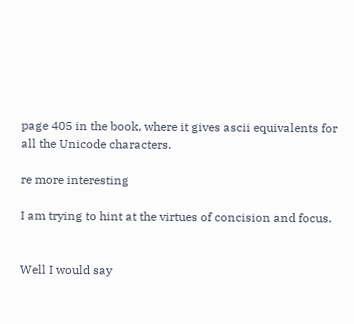page 405 in the book, where it gives ascii equivalents for all the Unicode characters.

re more interesting

I am trying to hint at the virtues of concision and focus.


Well I would say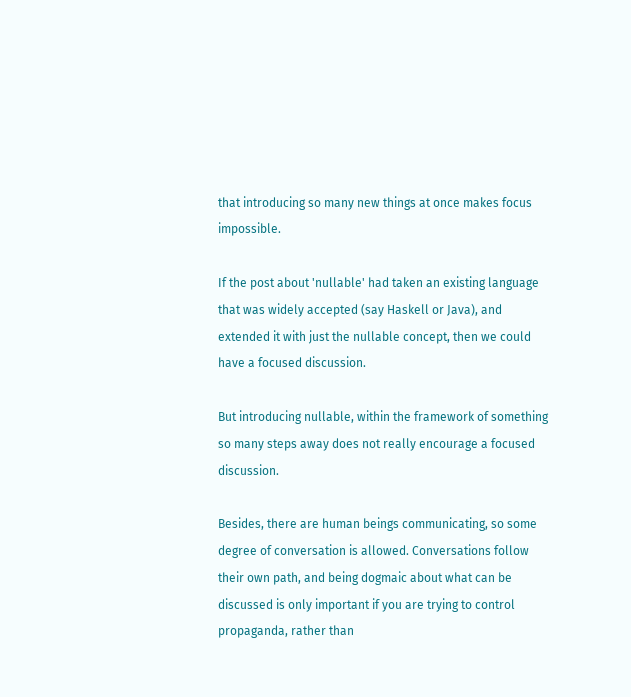that introducing so many new things at once makes focus impossible.

If the post about 'nullable' had taken an existing language that was widely accepted (say Haskell or Java), and extended it with just the nullable concept, then we could have a focused discussion.

But introducing nullable, within the framework of something so many steps away does not really encourage a focused discussion.

Besides, there are human beings communicating, so some degree of conversation is allowed. Conversations follow their own path, and being dogmaic about what can be discussed is only important if you are trying to control propaganda, rather than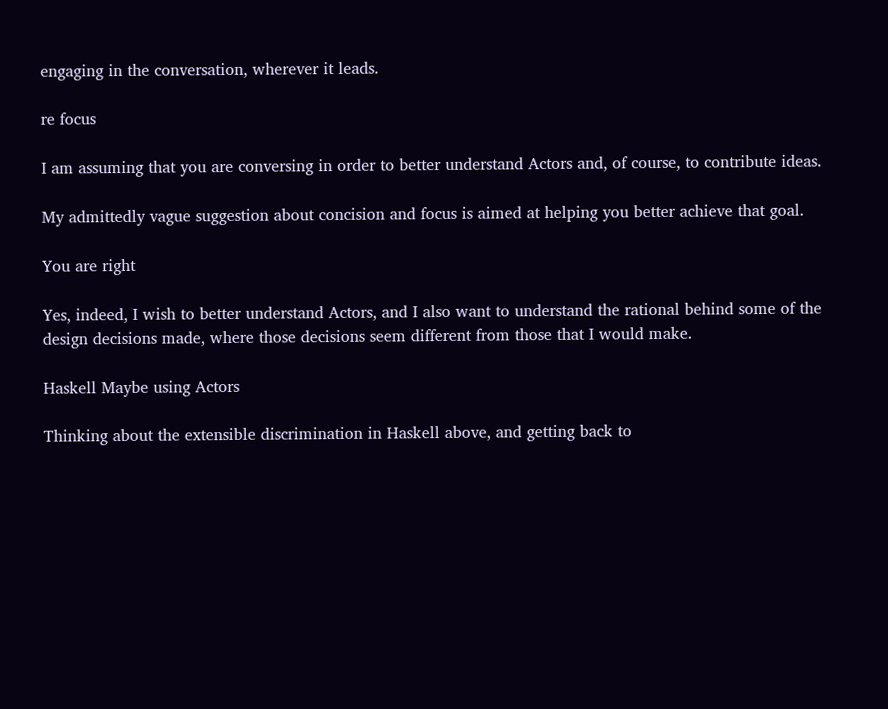engaging in the conversation, wherever it leads.

re focus

I am assuming that you are conversing in order to better understand Actors and, of course, to contribute ideas.

My admittedly vague suggestion about concision and focus is aimed at helping you better achieve that goal.

You are right

Yes, indeed, I wish to better understand Actors, and I also want to understand the rational behind some of the design decisions made, where those decisions seem different from those that I would make.

Haskell Maybe using Actors

Thinking about the extensible discrimination in Haskell above, and getting back to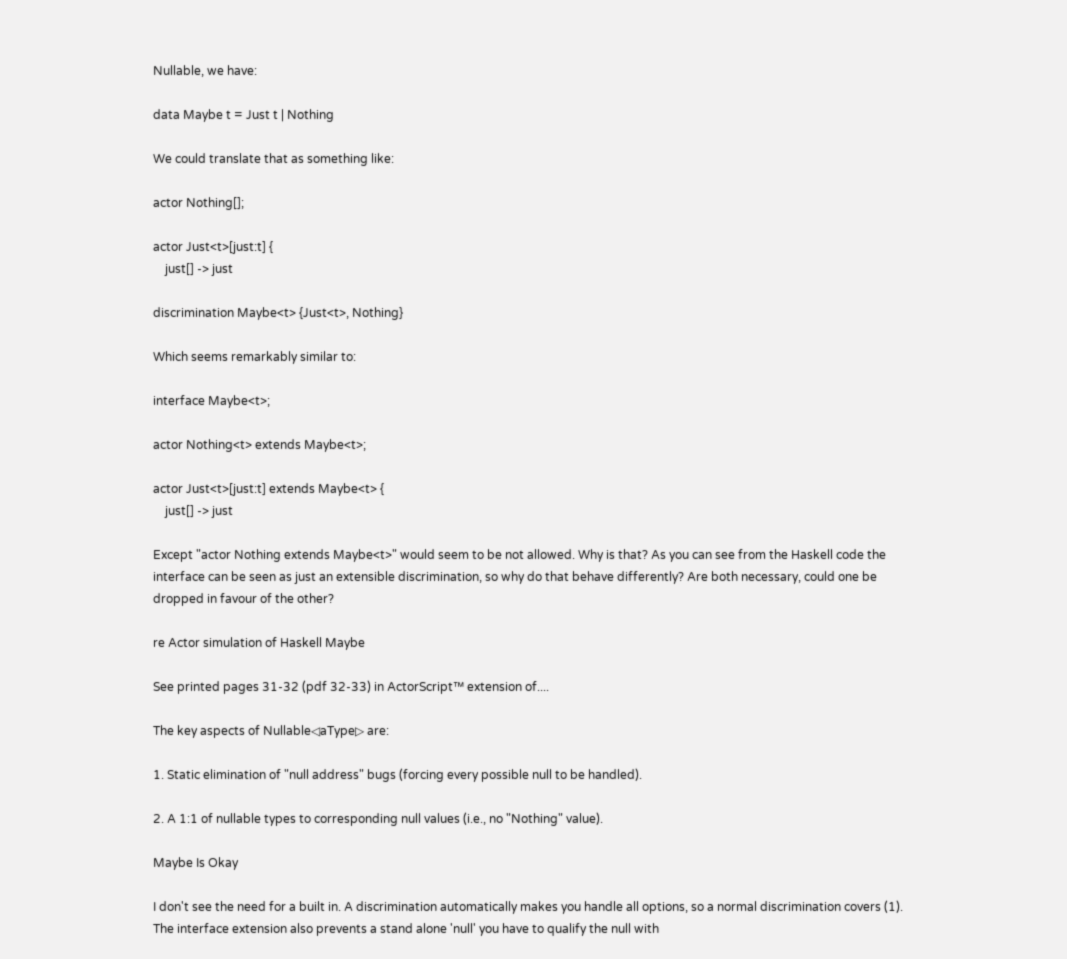Nullable, we have:

data Maybe t = Just t | Nothing

We could translate that as something like:

actor Nothing[];

actor Just<t>[just:t] {
    just[] -> just

discrimination Maybe<t> {Just<t>, Nothing}

Which seems remarkably similar to:

interface Maybe<t>;

actor Nothing<t> extends Maybe<t>;

actor Just<t>[just:t] extends Maybe<t> {
    just[] -> just

Except "actor Nothing extends Maybe<t>" would seem to be not allowed. Why is that? As you can see from the Haskell code the interface can be seen as just an extensible discrimination, so why do that behave differently? Are both necessary, could one be dropped in favour of the other?

re Actor simulation of Haskell Maybe

See printed pages 31-32 (pdf 32-33) in ActorScript™ extension of....

The key aspects of Nullable◁aType▷ are:

1. Static elimination of "null address" bugs (forcing every possible null to be handled).

2. A 1:1 of nullable types to corresponding null values (i.e., no "Nothing" value).

Maybe Is Okay

I don't see the need for a built in. A discrimination automatically makes you handle all options, so a normal discrimination covers (1). The interface extension also prevents a stand alone 'null' you have to qualify the null with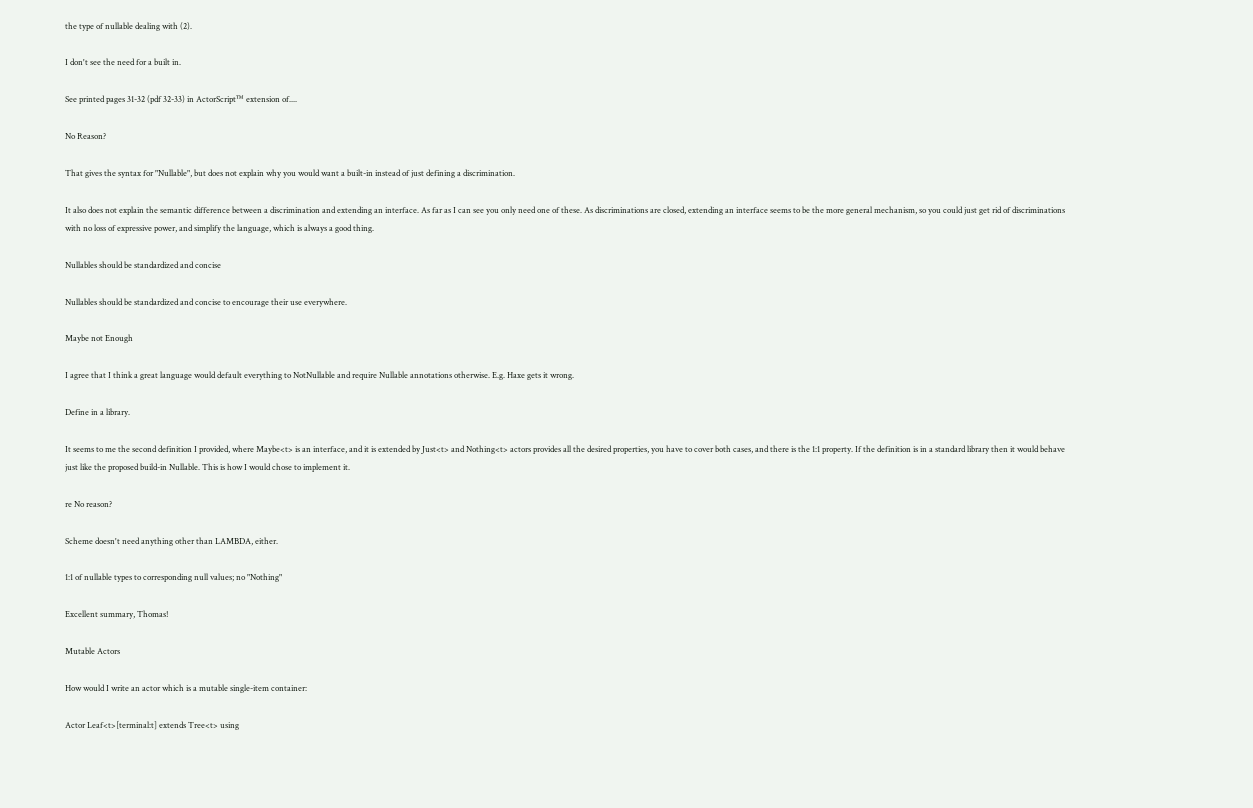the type of nullable dealing with (2).

I don't see the need for a built in.

See printed pages 31-32 (pdf 32-33) in ActorScript™ extension of....

No Reason?

That gives the syntax for "Nullable", but does not explain why you would want a built-in instead of just defining a discrimination.

It also does not explain the semantic difference between a discrimination and extending an interface. As far as I can see you only need one of these. As discriminations are closed, extending an interface seems to be the more general mechanism, so you could just get rid of discriminations with no loss of expressive power, and simplify the language, which is always a good thing.

Nullables should be standardized and concise

Nullables should be standardized and concise to encourage their use everywhere.

Maybe not Enough

I agree that I think a great language would default everything to NotNullable and require Nullable annotations otherwise. E.g. Haxe gets it wrong.

Define in a library.

It seems to me the second definition I provided, where Maybe<t> is an interface, and it is extended by Just<t> and Nothing<t> actors provides all the desired properties, you have to cover both cases, and there is the 1:1 property. If the definition is in a standard library then it would behave just like the proposed build-in Nullable. This is how I would chose to implement it.

re No reason?

Scheme doesn't need anything other than LAMBDA, either.

1:1 of nullable types to corresponding null values; no "Nothing"

Excellent summary, Thomas!

Mutable Actors

How would I write an actor which is a mutable single-item container:

Actor Leaf<t>[terminal:t] extends Tree<t> using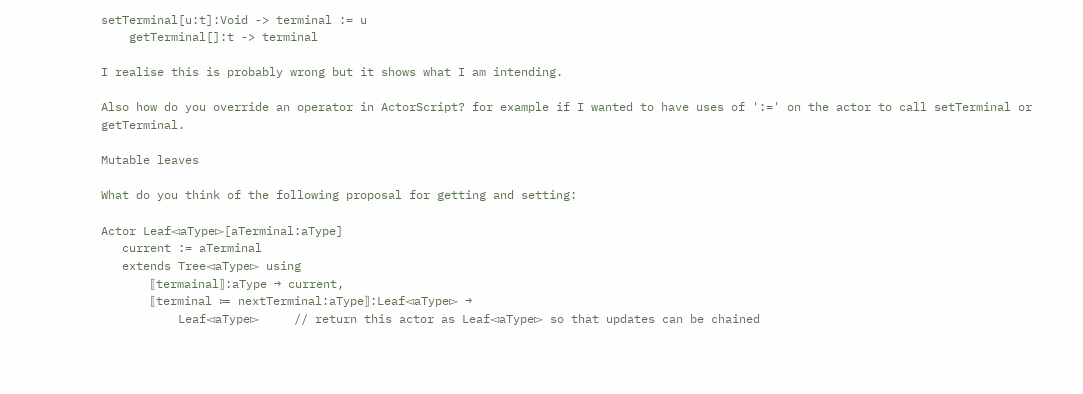setTerminal[u:t]:Void -> terminal := u
    getTerminal[]:t -> terminal

I realise this is probably wrong but it shows what I am intending.

Also how do you override an operator in ActorScript? for example if I wanted to have uses of ':=' on the actor to call setTerminal or getTerminal.

Mutable leaves

What do you think of the following proposal for getting and setting:

Actor Leaf◅aType▻[aTerminal:aType]
   current := aTerminal
   extends Tree◅aType▻ using
       ⟦termainal⟧:aType → current,
       ⟦terminal ≔ nextTerminal:aType⟧:Leaf◅aType▻ →
           Leaf◅aType▻     // return this actor as Leaf◅aType▻ so that updates can be chained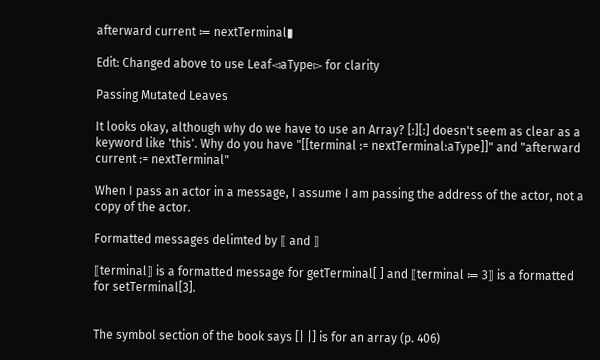afterward current ≔ nextTerminal▮

Edit: Changed above to use Leaf◅aType▻ for clarity

Passing Mutated Leaves

It looks okay, although why do we have to use an Array? [:][:] doesn't seem as clear as a keyword like 'this'. Why do you have "[[terminal := nextTerminal:aType]]" and "afterward current := nextTerminal"

When I pass an actor in a message, I assume I am passing the address of the actor, not a copy of the actor.

Formatted messages delimted by ⟦ and ⟧

⟦terminal⟧ is a formatted message for getTerminal[ ] and ⟦terminal ≔ 3⟧ is a formatted for setTerminal[3].


The symbol section of the book says [| |] is for an array (p. 406)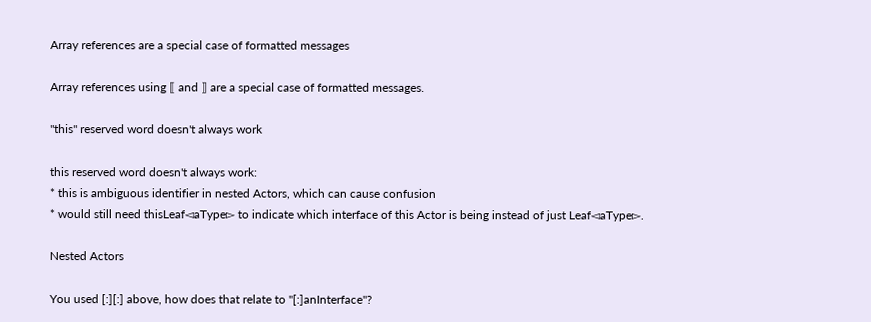Array references are a special case of formatted messages

Array references using ⟦ and ⟧ are a special case of formatted messages.

"this" reserved word doesn't always work

this reserved word doesn't always work:
* this is ambiguous identifier in nested Actors, which can cause confusion
* would still need thisLeaf◅aType▻ to indicate which interface of this Actor is being instead of just Leaf◅aType▻.

Nested Actors

You used [:][:] above, how does that relate to "[:]anInterface"?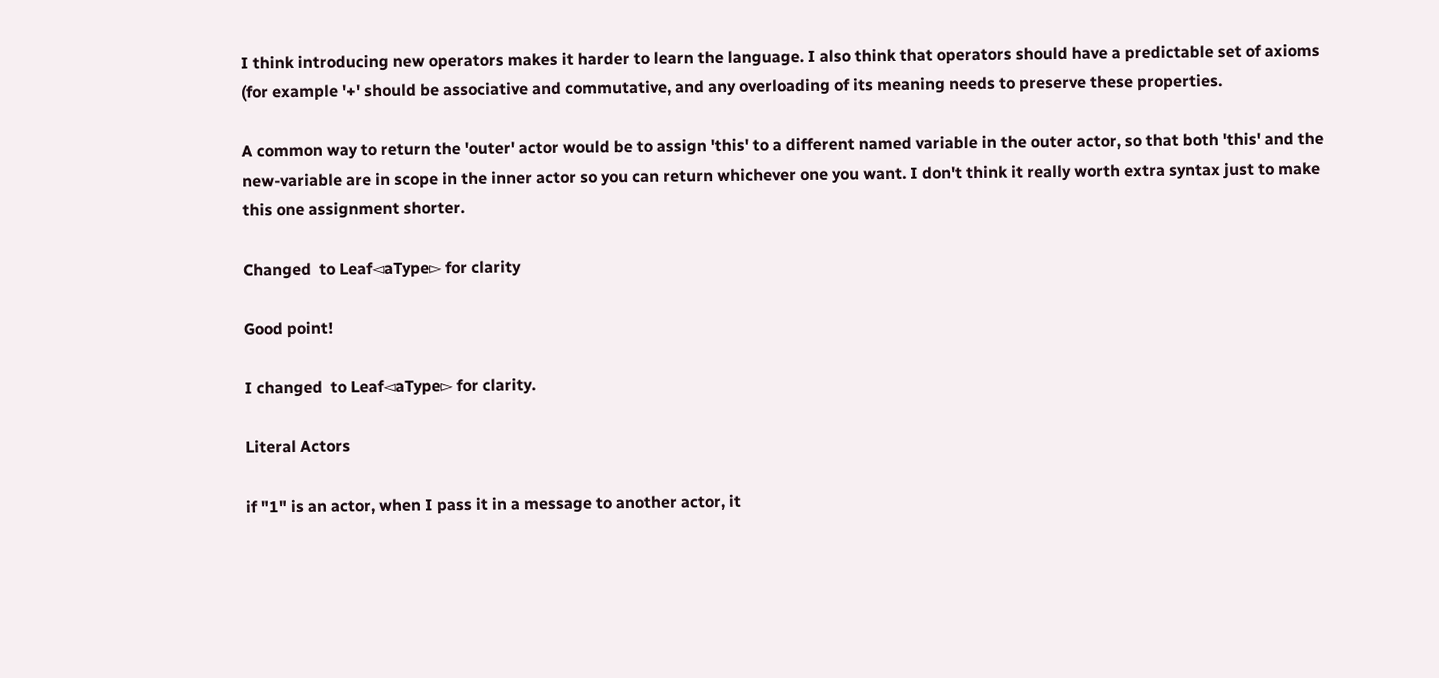I think introducing new operators makes it harder to learn the language. I also think that operators should have a predictable set of axioms (for example '+' should be associative and commutative, and any overloading of its meaning needs to preserve these properties.

A common way to return the 'outer' actor would be to assign 'this' to a different named variable in the outer actor, so that both 'this' and the new-variable are in scope in the inner actor so you can return whichever one you want. I don't think it really worth extra syntax just to make this one assignment shorter.

Changed  to Leaf◅aType▻ for clarity

Good point!

I changed  to Leaf◅aType▻ for clarity.

Literal Actors

if "1" is an actor, when I pass it in a message to another actor, it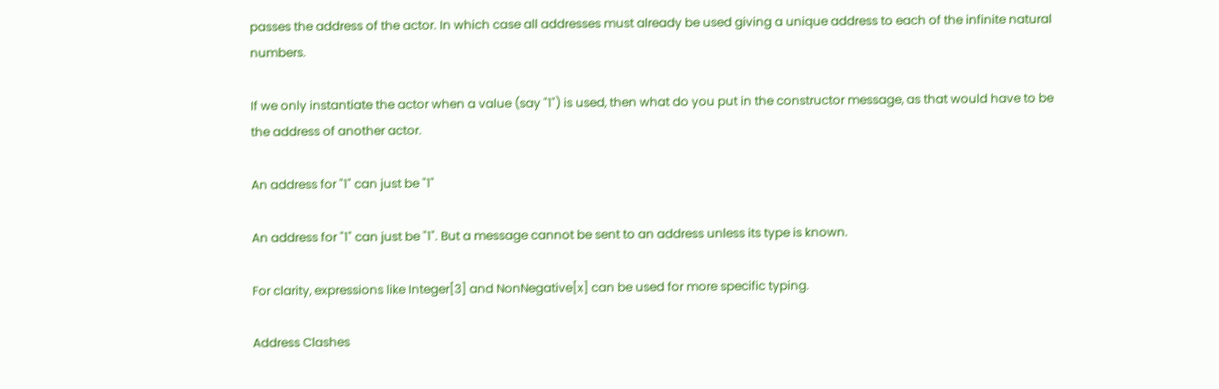passes the address of the actor. In which case all addresses must already be used giving a unique address to each of the infinite natural numbers.

If we only instantiate the actor when a value (say "1") is used, then what do you put in the constructor message, as that would have to be the address of another actor.

An address for "1" can just be "1"

An address for "1" can just be "1". But a message cannot be sent to an address unless its type is known.

For clarity, expressions like Integer[3] and NonNegative[x] can be used for more specific typing.

Address Clashes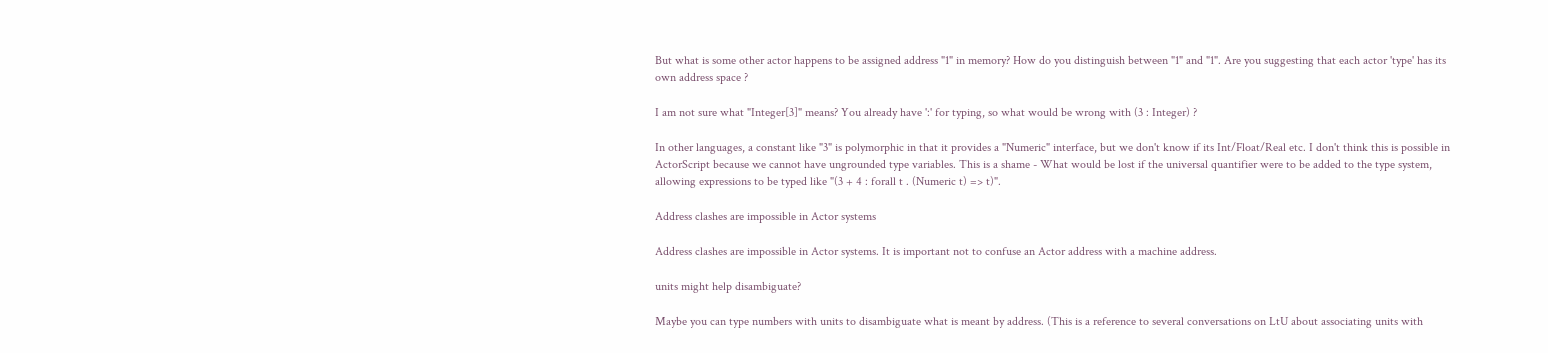But what is some other actor happens to be assigned address "1" in memory? How do you distinguish between "1" and "1". Are you suggesting that each actor 'type' has its own address space ?

I am not sure what "Integer[3]" means? You already have ':' for typing, so what would be wrong with (3 : Integer) ?

In other languages, a constant like "3" is polymorphic in that it provides a "Numeric" interface, but we don't know if its Int/Float/Real etc. I don't think this is possible in ActorScript because we cannot have ungrounded type variables. This is a shame - What would be lost if the universal quantifier were to be added to the type system, allowing expressions to be typed like "(3 + 4 : forall t . (Numeric t) => t)".

Address clashes are impossible in Actor systems

Address clashes are impossible in Actor systems. It is important not to confuse an Actor address with a machine address.

units might help disambiguate?

Maybe you can type numbers with units to disambiguate what is meant by address. (This is a reference to several conversations on LtU about associating units with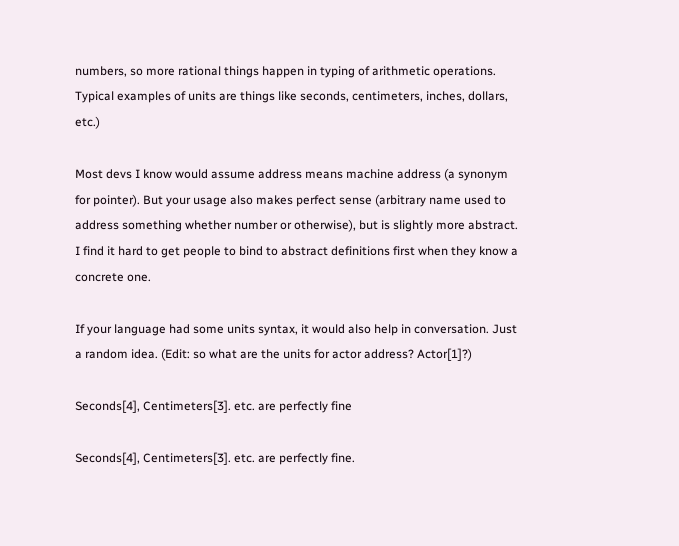numbers, so more rational things happen in typing of arithmetic operations. Typical examples of units are things like seconds, centimeters, inches, dollars, etc.)

Most devs I know would assume address means machine address (a synonym for pointer). But your usage also makes perfect sense (arbitrary name used to address something whether number or otherwise), but is slightly more abstract. I find it hard to get people to bind to abstract definitions first when they know a concrete one.

If your language had some units syntax, it would also help in conversation. Just a random idea. (Edit: so what are the units for actor address? Actor[1]?)

Seconds[4], Centimeters[3]. etc. are perfectly fine

Seconds[4], Centimeters[3]. etc. are perfectly fine.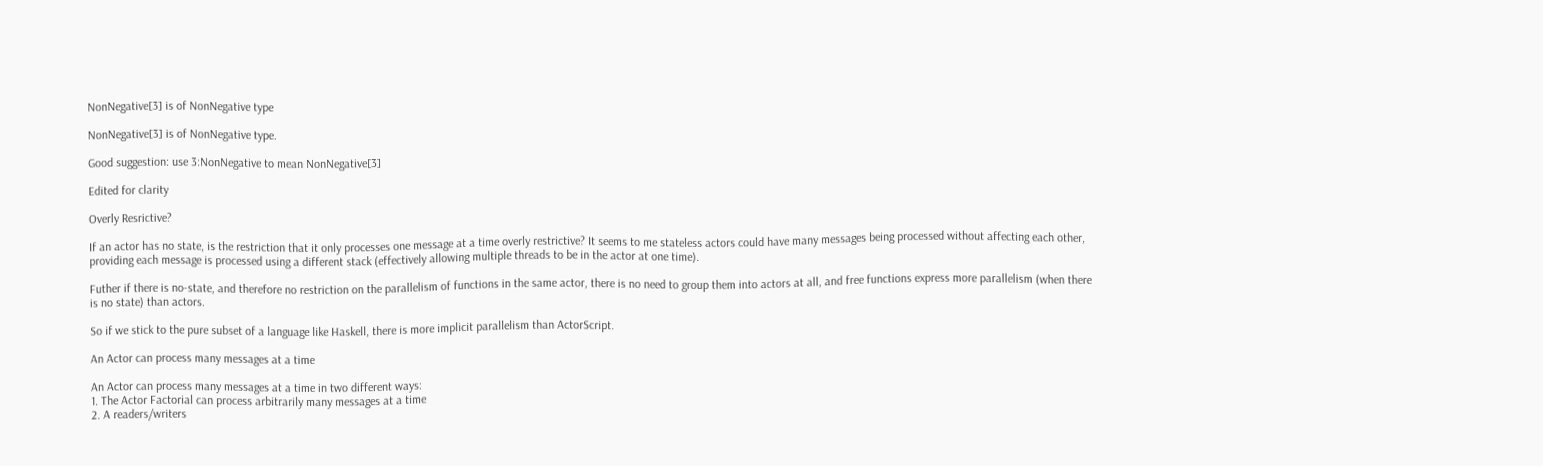NonNegative[3] is of NonNegative type

NonNegative[3] is of NonNegative type.

Good suggestion: use 3:NonNegative to mean NonNegative[3]

Edited for clarity

Overly Resrictive?

If an actor has no state, is the restriction that it only processes one message at a time overly restrictive? It seems to me stateless actors could have many messages being processed without affecting each other, providing each message is processed using a different stack (effectively allowing multiple threads to be in the actor at one time).

Futher if there is no-state, and therefore no restriction on the parallelism of functions in the same actor, there is no need to group them into actors at all, and free functions express more parallelism (when there is no state) than actors.

So if we stick to the pure subset of a language like Haskell, there is more implicit parallelism than ActorScript.

An Actor can process many messages at a time

An Actor can process many messages at a time in two different ways:
1. The Actor Factorial can process arbitrarily many messages at a time
2. A readers/writers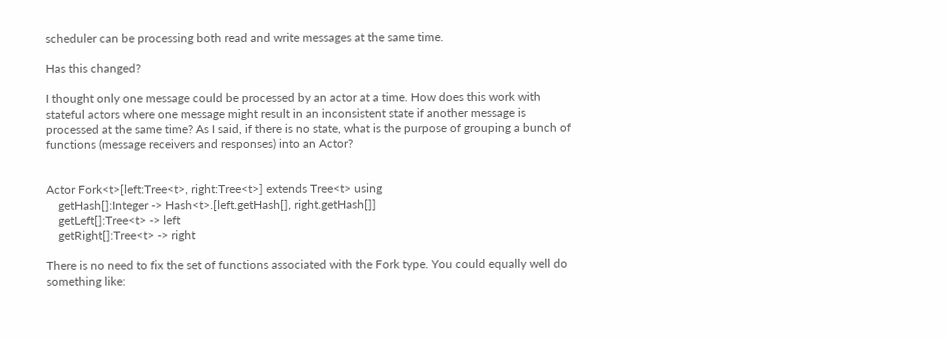scheduler can be processing both read and write messages at the same time.

Has this changed?

I thought only one message could be processed by an actor at a time. How does this work with stateful actors where one message might result in an inconsistent state if another message is processed at the same time? As I said, if there is no state, what is the purpose of grouping a bunch of functions (message receivers and responses) into an Actor?


Actor Fork<t>[left:Tree<t>, right:Tree<t>] extends Tree<t> using
    getHash[]:Integer -> Hash<t>.[left.getHash[], right.getHash[]]
    getLeft[]:Tree<t> -> left
    getRight[]:Tree<t> -> right

There is no need to fix the set of functions associated with the Fork type. You could equally well do something like: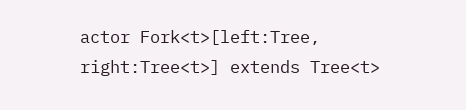actor Fork<t>[left:Tree, right:Tree<t>] extends Tree<t>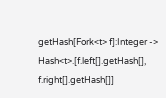getHash[Fork<t> f]:Integer -> Hash<t>.[f.left[].getHash[], f.right[].getHash[]]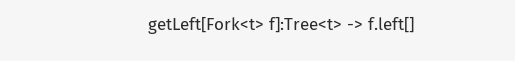getLeft[Fork<t> f]:Tree<t> -> f.left[]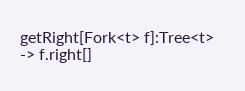getRight[Fork<t> f]:Tree<t> -> f.right[]